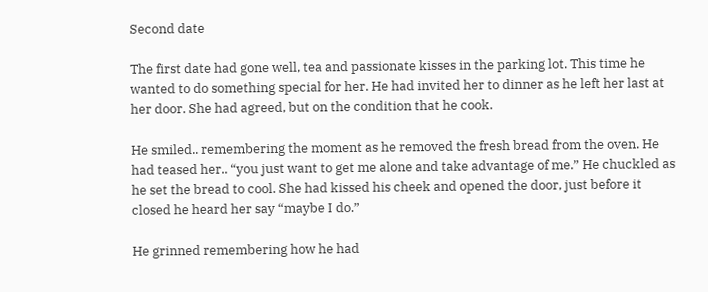Second date

The first date had gone well, tea and passionate kisses in the parking lot. This time he wanted to do something special for her. He had invited her to dinner as he left her last at her door. She had agreed, but on the condition that he cook.

He smiled.. remembering the moment as he removed the fresh bread from the oven. He had teased her.. “you just want to get me alone and take advantage of me.” He chuckled as he set the bread to cool. She had kissed his cheek and opened the door, just before it closed he heard her say “maybe I do.”

He grinned remembering how he had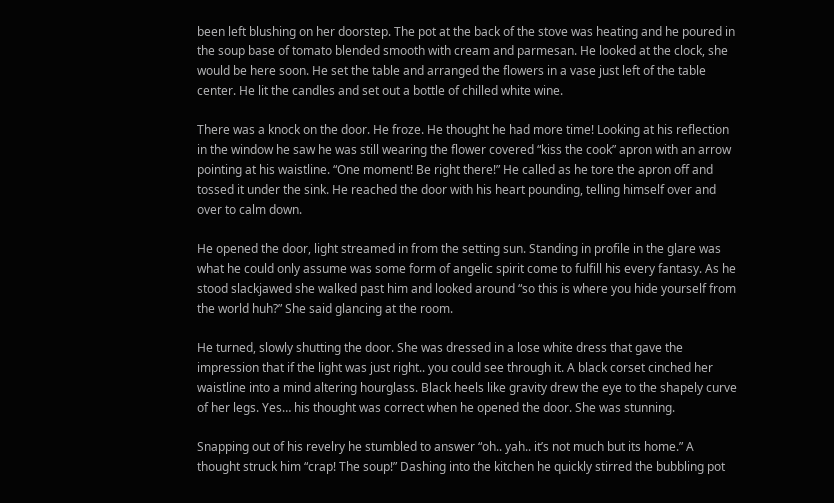been left blushing on her doorstep. The pot at the back of the stove was heating and he poured in the soup base of tomato blended smooth with cream and parmesan. He looked at the clock, she would be here soon. He set the table and arranged the flowers in a vase just left of the table center. He lit the candles and set out a bottle of chilled white wine.

There was a knock on the door. He froze. He thought he had more time! Looking at his reflection in the window he saw he was still wearing the flower covered “kiss the cook” apron with an arrow pointing at his waistline. “One moment! Be right there!” He called as he tore the apron off and tossed it under the sink. He reached the door with his heart pounding, telling himself over and over to calm down.

He opened the door, light streamed in from the setting sun. Standing in profile in the glare was what he could only assume was some form of angelic spirit come to fulfill his every fantasy. As he stood slackjawed she walked past him and looked around “so this is where you hide yourself from the world huh?” She said glancing at the room.

He turned, slowly shutting the door. She was dressed in a lose white dress that gave the impression that if the light was just right.. you could see through it. A black corset cinched her waistline into a mind altering hourglass. Black heels like gravity drew the eye to the shapely curve of her legs. Yes… his thought was correct when he opened the door. She was stunning.

Snapping out of his revelry he stumbled to answer “oh.. yah.. it’s not much but its home.” A thought struck him “crap! The soup!” Dashing into the kitchen he quickly stirred the bubbling pot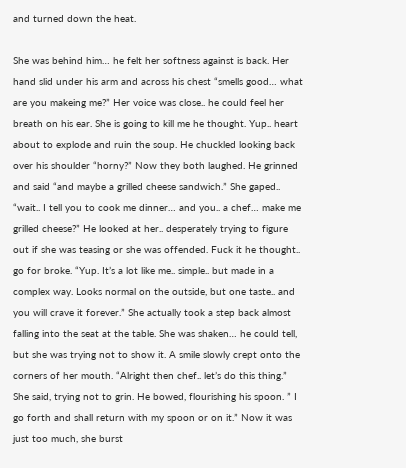and turned down the heat.

She was behind him… he felt her softness against is back. Her hand slid under his arm and across his chest “smells good… what are you makeing me?” Her voice was close.. he could feel her breath on his ear. She is going to kill me he thought. Yup.. heart about to explode and ruin the soup. He chuckled looking back over his shoulder “horny?” Now they both laughed. He grinned and said “and maybe a grilled cheese sandwich.” She gaped.. “wait.. I tell you to cook me dinner… and you.. a chef… make me grilled cheese?” He looked at her.. desperately trying to figure out if she was teasing or she was offended. Fuck it he thought.. go for broke. “Yup. It’s a lot like me.. simple.. but made in a complex way. Looks normal on the outside, but one taste.. and you will crave it forever.” She actually took a step back almost falling into the seat at the table. She was shaken… he could tell, but she was trying not to show it. A smile slowly crept onto the corners of her mouth. “Alright then chef.. let’s do this thing.” She said, trying not to grin. He bowed, flourishing his spoon. ” I go forth and shall return with my spoon or on it.” Now it was just too much, she burst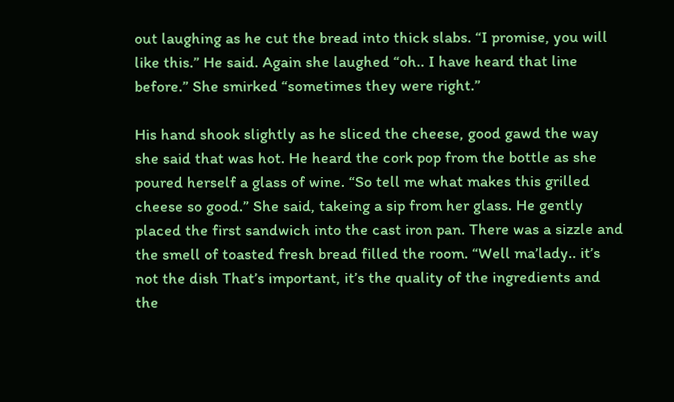out laughing as he cut the bread into thick slabs. “I promise, you will like this.” He said. Again she laughed “oh.. I have heard that line before.” She smirked “sometimes they were right.”

His hand shook slightly as he sliced the cheese, good gawd the way she said that was hot. He heard the cork pop from the bottle as she poured herself a glass of wine. “So tell me what makes this grilled cheese so good.” She said, takeing a sip from her glass. He gently placed the first sandwich into the cast iron pan. There was a sizzle and the smell of toasted fresh bread filled the room. “Well ma’lady.. it’s not the dish That’s important, it’s the quality of the ingredients and the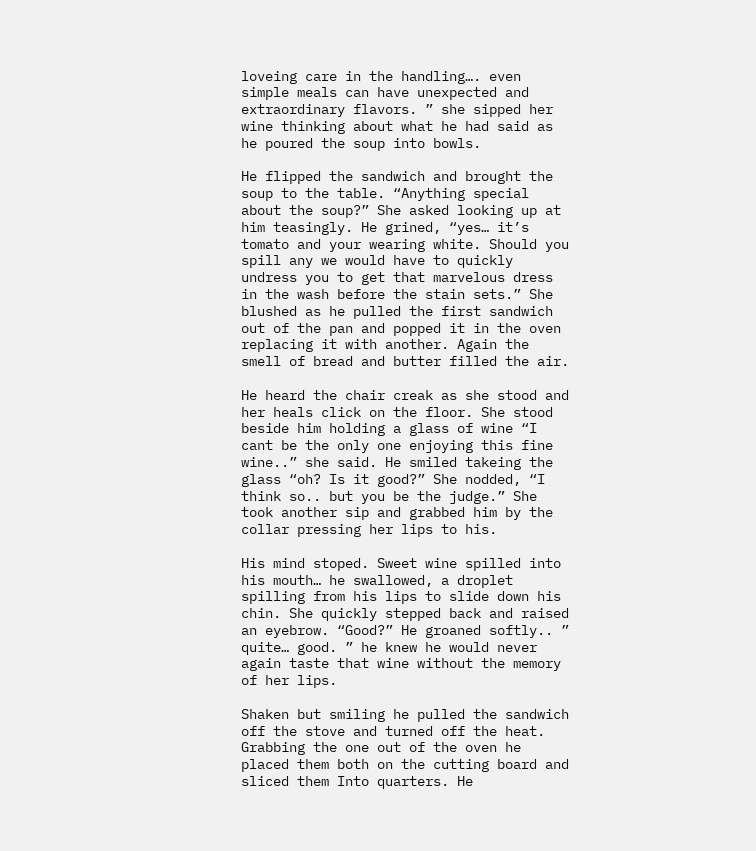loveing care in the handling…. even simple meals can have unexpected and extraordinary flavors. ” she sipped her wine thinking about what he had said as he poured the soup into bowls.

He flipped the sandwich and brought the soup to the table. “Anything special about the soup?” She asked looking up at him teasingly. He grined, “yes… it’s tomato and your wearing white. Should you spill any we would have to quickly undress you to get that marvelous dress in the wash before the stain sets.” She blushed as he pulled the first sandwich out of the pan and popped it in the oven replacing it with another. Again the smell of bread and butter filled the air.

He heard the chair creak as she stood and her heals click on the floor. She stood beside him holding a glass of wine “I cant be the only one enjoying this fine wine..” she said. He smiled takeing the glass “oh? Is it good?” She nodded, “I think so.. but you be the judge.” She took another sip and grabbed him by the collar pressing her lips to his.

His mind stoped. Sweet wine spilled into his mouth… he swallowed, a droplet spilling from his lips to slide down his chin. She quickly stepped back and raised an eyebrow. “Good?” He groaned softly.. ” quite… good. ” he knew he would never again taste that wine without the memory of her lips.

Shaken but smiling he pulled the sandwich off the stove and turned off the heat. Grabbing the one out of the oven he placed them both on the cutting board and sliced them Into quarters. He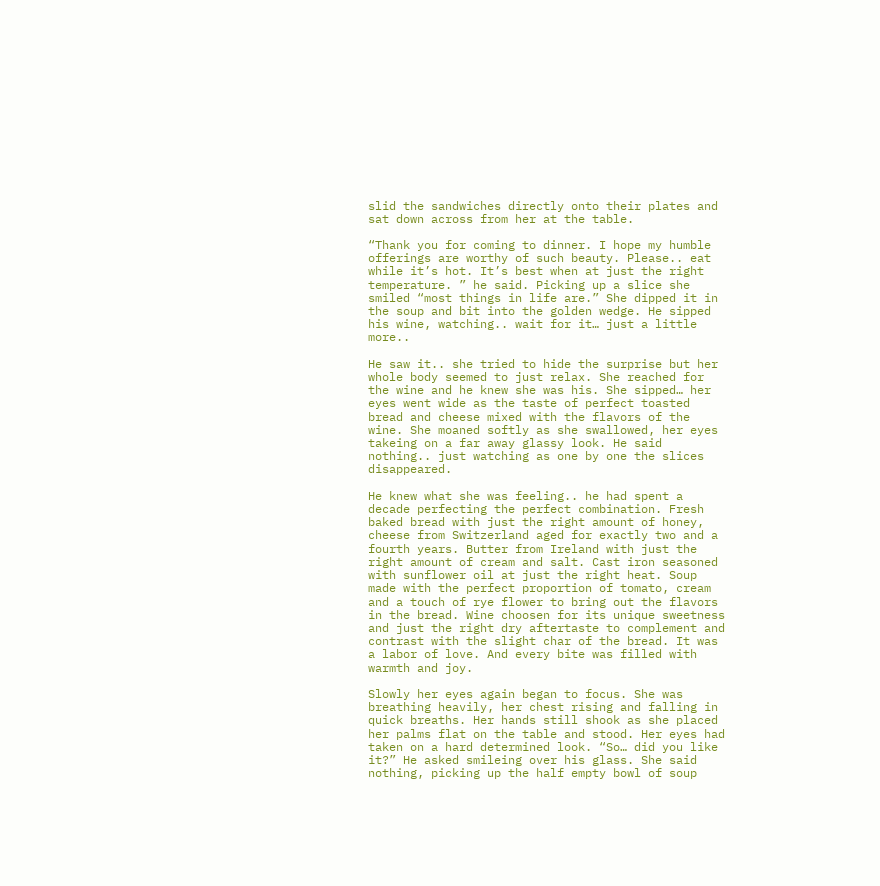slid the sandwiches directly onto their plates and sat down across from her at the table.

“Thank you for coming to dinner. I hope my humble offerings are worthy of such beauty. Please.. eat while it’s hot. It’s best when at just the right temperature. ” he said. Picking up a slice she smiled “most things in life are.” She dipped it in the soup and bit into the golden wedge. He sipped his wine, watching.. wait for it… just a little more..

He saw it.. she tried to hide the surprise but her whole body seemed to just relax. She reached for the wine and he knew she was his. She sipped… her eyes went wide as the taste of perfect toasted bread and cheese mixed with the flavors of the wine. She moaned softly as she swallowed, her eyes takeing on a far away glassy look. He said nothing.. just watching as one by one the slices disappeared.

He knew what she was feeling.. he had spent a decade perfecting the perfect combination. Fresh baked bread with just the right amount of honey, cheese from Switzerland aged for exactly two and a fourth years. Butter from Ireland with just the right amount of cream and salt. Cast iron seasoned with sunflower oil at just the right heat. Soup made with the perfect proportion of tomato, cream and a touch of rye flower to bring out the flavors in the bread. Wine choosen for its unique sweetness and just the right dry aftertaste to complement and contrast with the slight char of the bread. It was a labor of love. And every bite was filled with warmth and joy.

Slowly her eyes again began to focus. She was breathing heavily, her chest rising and falling in quick breaths. Her hands still shook as she placed her palms flat on the table and stood. Her eyes had taken on a hard determined look. “So… did you like it?” He asked smileing over his glass. She said nothing, picking up the half empty bowl of soup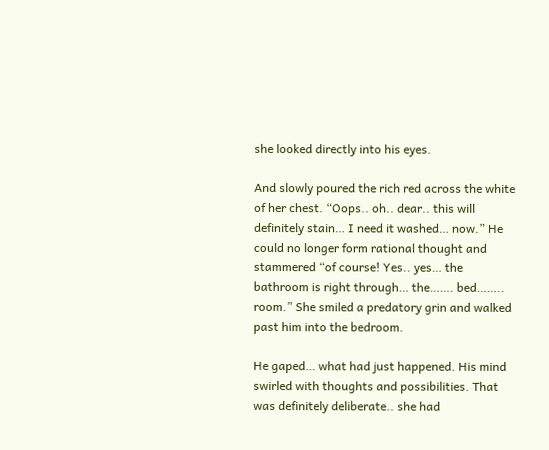she looked directly into his eyes.

And slowly poured the rich red across the white of her chest. “Oops.. oh.. dear.. this will definitely stain… I need it washed… now.” He could no longer form rational thought and stammered “of course! Yes.. yes… the bathroom is right through… the……. bed…….. room.” She smiled a predatory grin and walked past him into the bedroom.

He gaped… what had just happened. His mind swirled with thoughts and possibilities. That was definitely deliberate.. she had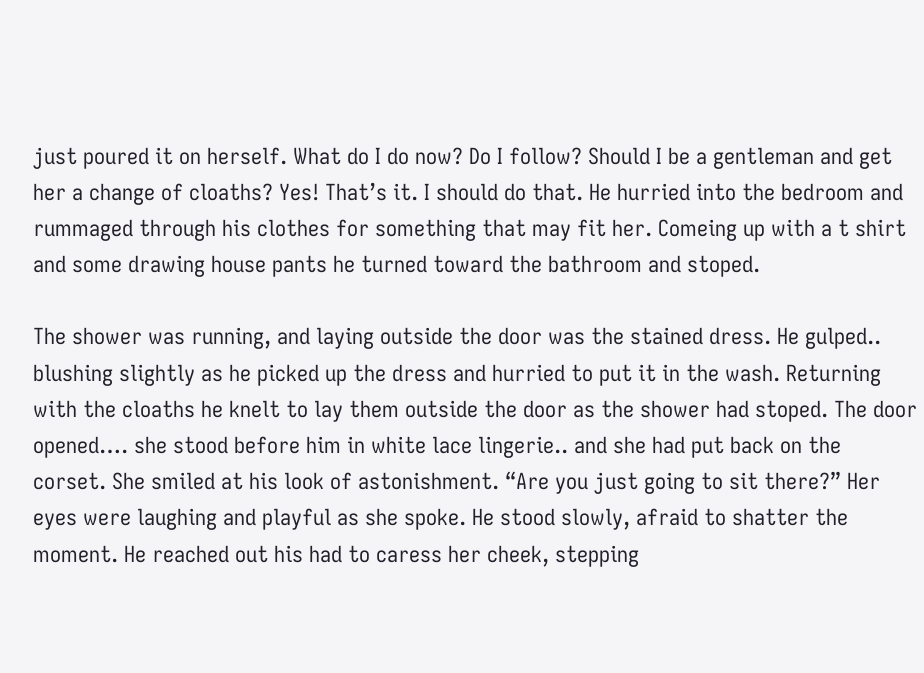just poured it on herself. What do I do now? Do I follow? Should I be a gentleman and get her a change of cloaths? Yes! That’s it. I should do that. He hurried into the bedroom and rummaged through his clothes for something that may fit her. Comeing up with a t shirt and some drawing house pants he turned toward the bathroom and stoped.

The shower was running, and laying outside the door was the stained dress. He gulped.. blushing slightly as he picked up the dress and hurried to put it in the wash. Returning with the cloaths he knelt to lay them outside the door as the shower had stoped. The door opened…. she stood before him in white lace lingerie.. and she had put back on the corset. She smiled at his look of astonishment. “Are you just going to sit there?” Her eyes were laughing and playful as she spoke. He stood slowly, afraid to shatter the moment. He reached out his had to caress her cheek, stepping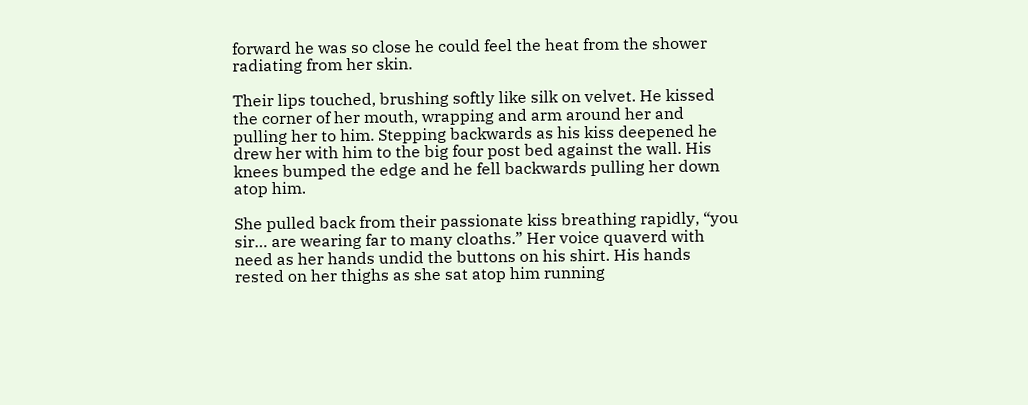forward he was so close he could feel the heat from the shower radiating from her skin.

Their lips touched, brushing softly like silk on velvet. He kissed the corner of her mouth, wrapping and arm around her and pulling her to him. Stepping backwards as his kiss deepened he drew her with him to the big four post bed against the wall. His knees bumped the edge and he fell backwards pulling her down atop him.

She pulled back from their passionate kiss breathing rapidly, “you sir… are wearing far to many cloaths.” Her voice quaverd with need as her hands undid the buttons on his shirt. His hands rested on her thighs as she sat atop him running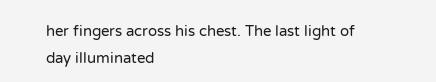her fingers across his chest. The last light of day illuminated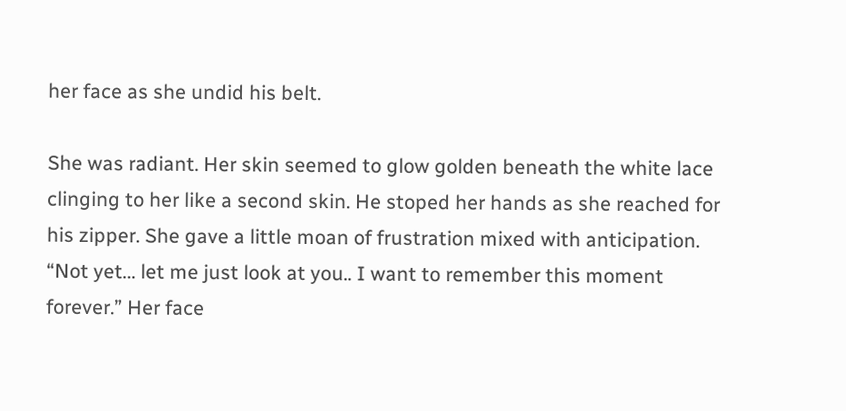her face as she undid his belt.

She was radiant. Her skin seemed to glow golden beneath the white lace clinging to her like a second skin. He stoped her hands as she reached for his zipper. She gave a little moan of frustration mixed with anticipation. “Not yet… let me just look at you.. I want to remember this moment forever.” Her face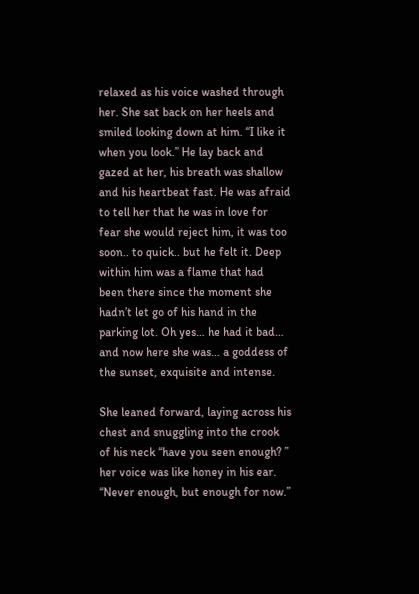relaxed as his voice washed through her. She sat back on her heels and smiled looking down at him. “I like it when you look.” He lay back and gazed at her, his breath was shallow and his heartbeat fast. He was afraid to tell her that he was in love for fear she would reject him, it was too soon.. to quick.. but he felt it. Deep within him was a flame that had been there since the moment she hadn’t let go of his hand in the parking lot. Oh yes… he had it bad… and now here she was… a goddess of the sunset, exquisite and intense.

She leaned forward, laying across his chest and snuggling into the crook of his neck “have you seen enough? ” her voice was like honey in his ear. “Never enough, but enough for now.”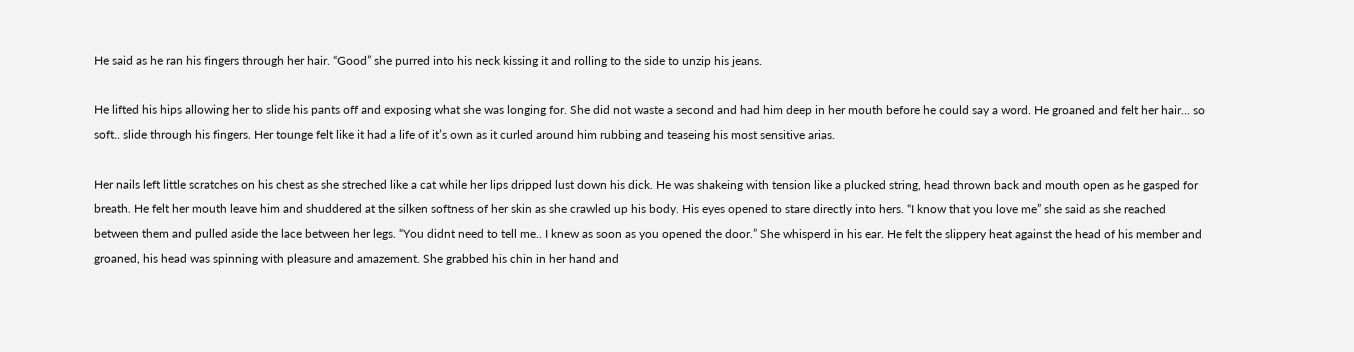He said as he ran his fingers through her hair. “Good” she purred into his neck kissing it and rolling to the side to unzip his jeans.

He lifted his hips allowing her to slide his pants off and exposing what she was longing for. She did not waste a second and had him deep in her mouth before he could say a word. He groaned and felt her hair… so soft.. slide through his fingers. Her tounge felt like it had a life of it’s own as it curled around him rubbing and teaseing his most sensitive arias.

Her nails left little scratches on his chest as she streched like a cat while her lips dripped lust down his dick. He was shakeing with tension like a plucked string, head thrown back and mouth open as he gasped for breath. He felt her mouth leave him and shuddered at the silken softness of her skin as she crawled up his body. His eyes opened to stare directly into hers. “I know that you love me” she said as she reached between them and pulled aside the lace between her legs. “You didnt need to tell me.. I knew as soon as you opened the door.” She whisperd in his ear. He felt the slippery heat against the head of his member and groaned, his head was spinning with pleasure and amazement. She grabbed his chin in her hand and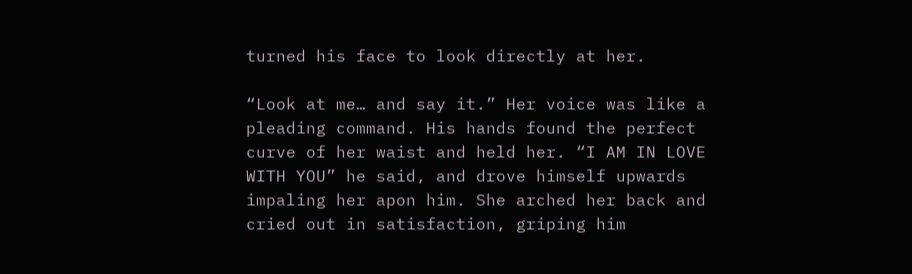turned his face to look directly at her.

“Look at me… and say it.” Her voice was like a pleading command. His hands found the perfect curve of her waist and held her. “I AM IN LOVE WITH YOU” he said, and drove himself upwards impaling her apon him. She arched her back and cried out in satisfaction, griping him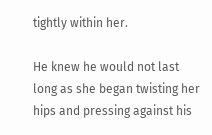tightly within her.

He knew he would not last long as she began twisting her hips and pressing against his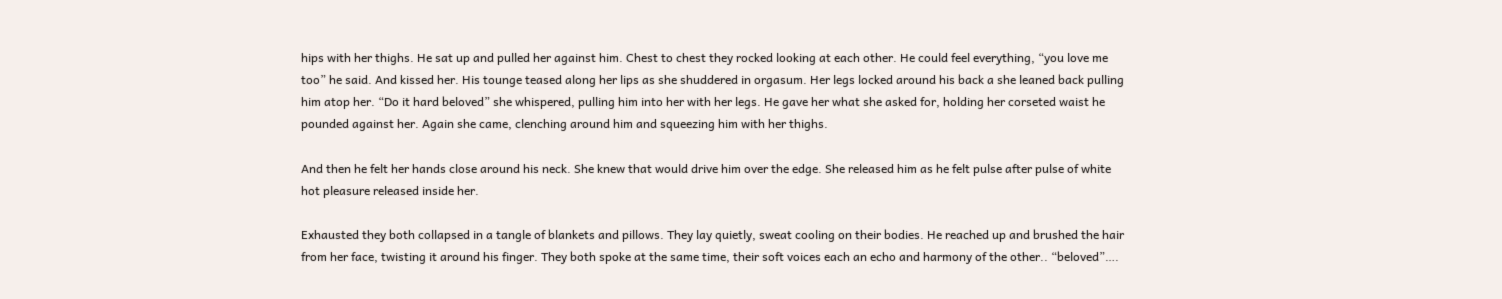hips with her thighs. He sat up and pulled her against him. Chest to chest they rocked looking at each other. He could feel everything, “you love me too” he said. And kissed her. His tounge teased along her lips as she shuddered in orgasum. Her legs locked around his back a she leaned back pulling him atop her. “Do it hard beloved” she whispered, pulling him into her with her legs. He gave her what she asked for, holding her corseted waist he pounded against her. Again she came, clenching around him and squeezing him with her thighs.

And then he felt her hands close around his neck. She knew that would drive him over the edge. She released him as he felt pulse after pulse of white hot pleasure released inside her.

Exhausted they both collapsed in a tangle of blankets and pillows. They lay quietly, sweat cooling on their bodies. He reached up and brushed the hair from her face, twisting it around his finger. They both spoke at the same time, their soft voices each an echo and harmony of the other.. “beloved”….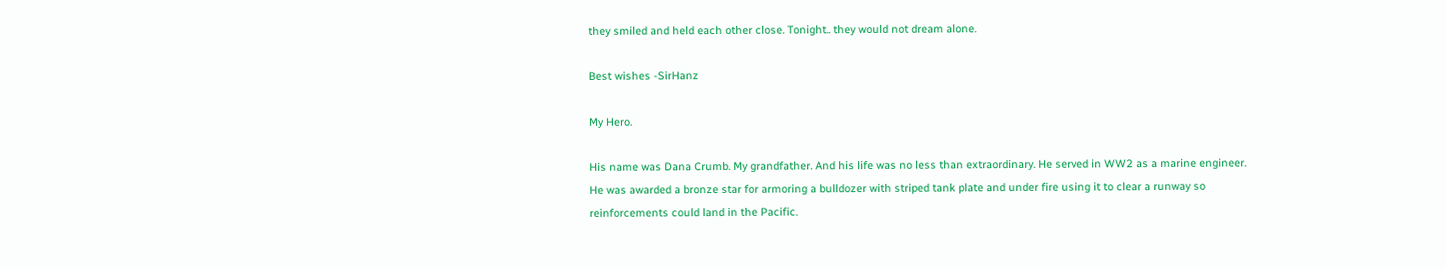they smiled and held each other close. Tonight.. they would not dream alone.

Best wishes -SirHanz

My Hero.

His name was Dana Crumb. My grandfather. And his life was no less than extraordinary. He served in WW2 as a marine engineer. He was awarded a bronze star for armoring a bulldozer with striped tank plate and under fire using it to clear a runway so reinforcements could land in the Pacific.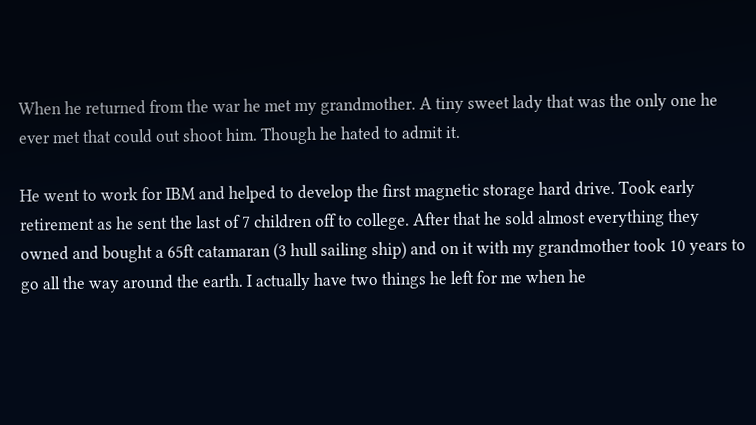When he returned from the war he met my grandmother. A tiny sweet lady that was the only one he ever met that could out shoot him. Though he hated to admit it.

He went to work for IBM and helped to develop the first magnetic storage hard drive. Took early retirement as he sent the last of 7 children off to college. After that he sold almost everything they owned and bought a 65ft catamaran (3 hull sailing ship) and on it with my grandmother took 10 years to go all the way around the earth. I actually have two things he left for me when he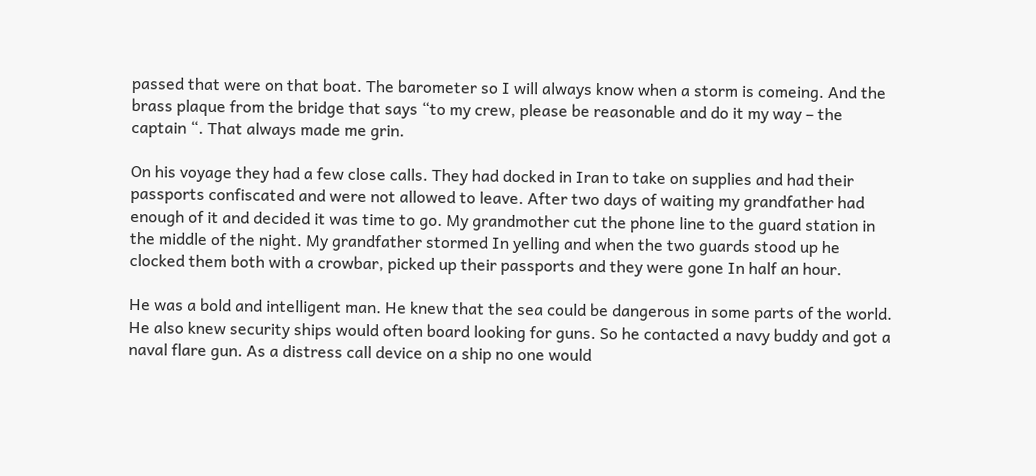passed that were on that boat. The barometer so I will always know when a storm is comeing. And the brass plaque from the bridge that says “to my crew, please be reasonable and do it my way – the captain “. That always made me grin.

On his voyage they had a few close calls. They had docked in Iran to take on supplies and had their passports confiscated and were not allowed to leave. After two days of waiting my grandfather had enough of it and decided it was time to go. My grandmother cut the phone line to the guard station in the middle of the night. My grandfather stormed In yelling and when the two guards stood up he clocked them both with a crowbar, picked up their passports and they were gone In half an hour.

He was a bold and intelligent man. He knew that the sea could be dangerous in some parts of the world. He also knew security ships would often board looking for guns. So he contacted a navy buddy and got a naval flare gun. As a distress call device on a ship no one would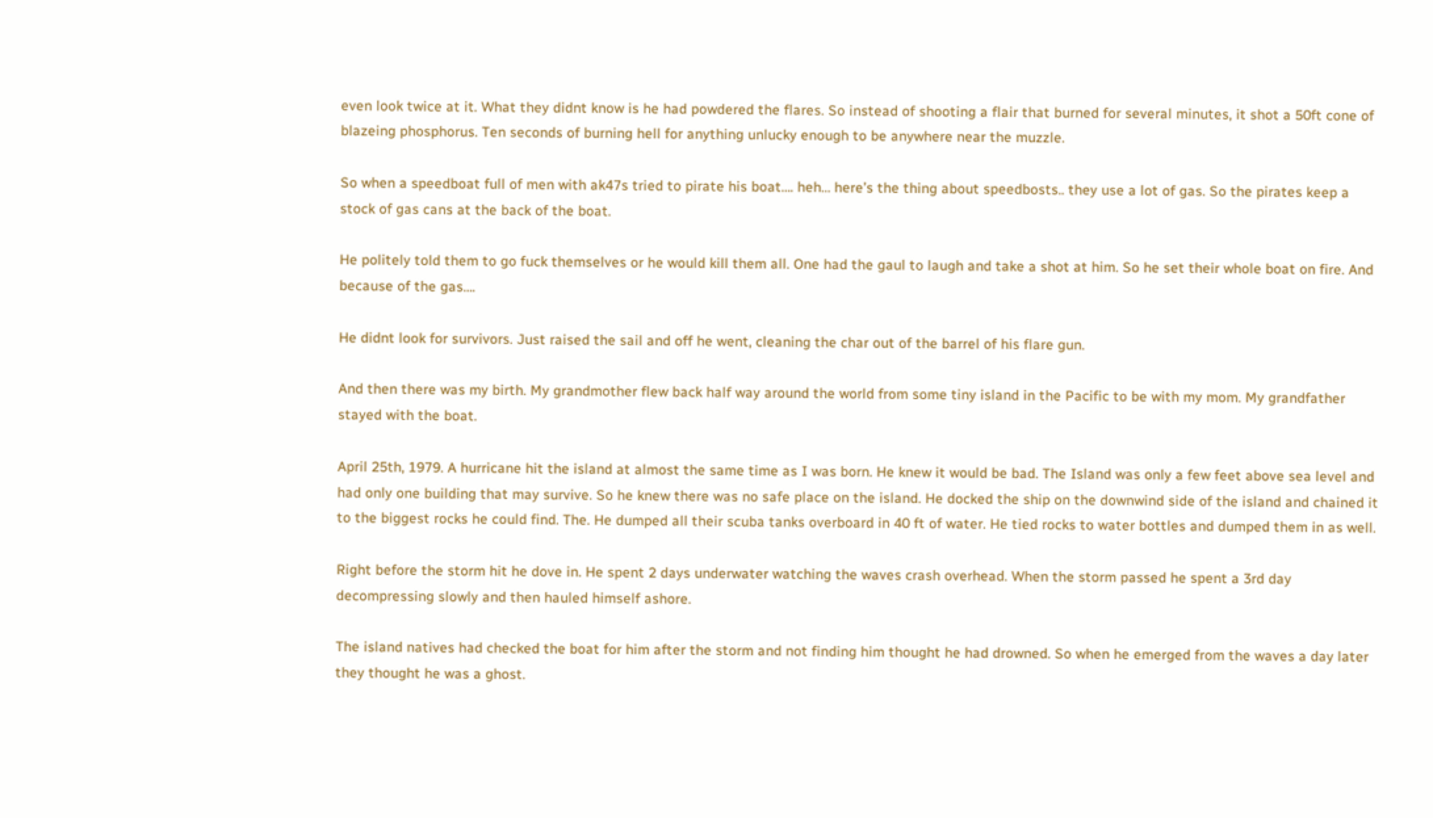even look twice at it. What they didnt know is he had powdered the flares. So instead of shooting a flair that burned for several minutes, it shot a 50ft cone of blazeing phosphorus. Ten seconds of burning hell for anything unlucky enough to be anywhere near the muzzle.

So when a speedboat full of men with ak47s tried to pirate his boat…. heh… here’s the thing about speedbosts.. they use a lot of gas. So the pirates keep a stock of gas cans at the back of the boat.

He politely told them to go fuck themselves or he would kill them all. One had the gaul to laugh and take a shot at him. So he set their whole boat on fire. And because of the gas….

He didnt look for survivors. Just raised the sail and off he went, cleaning the char out of the barrel of his flare gun.

And then there was my birth. My grandmother flew back half way around the world from some tiny island in the Pacific to be with my mom. My grandfather stayed with the boat.

April 25th, 1979. A hurricane hit the island at almost the same time as I was born. He knew it would be bad. The Island was only a few feet above sea level and had only one building that may survive. So he knew there was no safe place on the island. He docked the ship on the downwind side of the island and chained it to the biggest rocks he could find. The. He dumped all their scuba tanks overboard in 40 ft of water. He tied rocks to water bottles and dumped them in as well.

Right before the storm hit he dove in. He spent 2 days underwater watching the waves crash overhead. When the storm passed he spent a 3rd day decompressing slowly and then hauled himself ashore.

The island natives had checked the boat for him after the storm and not finding him thought he had drowned. So when he emerged from the waves a day later they thought he was a ghost.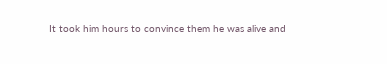It took him hours to convince them he was alive and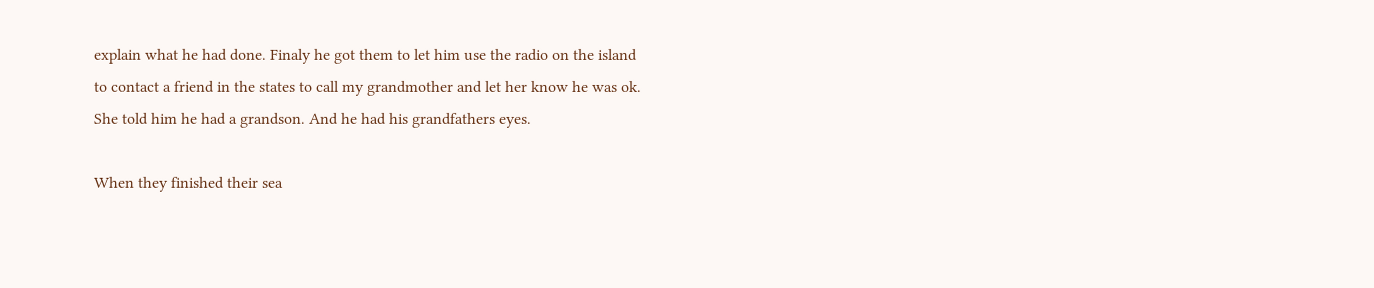explain what he had done. Finaly he got them to let him use the radio on the island to contact a friend in the states to call my grandmother and let her know he was ok. She told him he had a grandson. And he had his grandfathers eyes.

When they finished their sea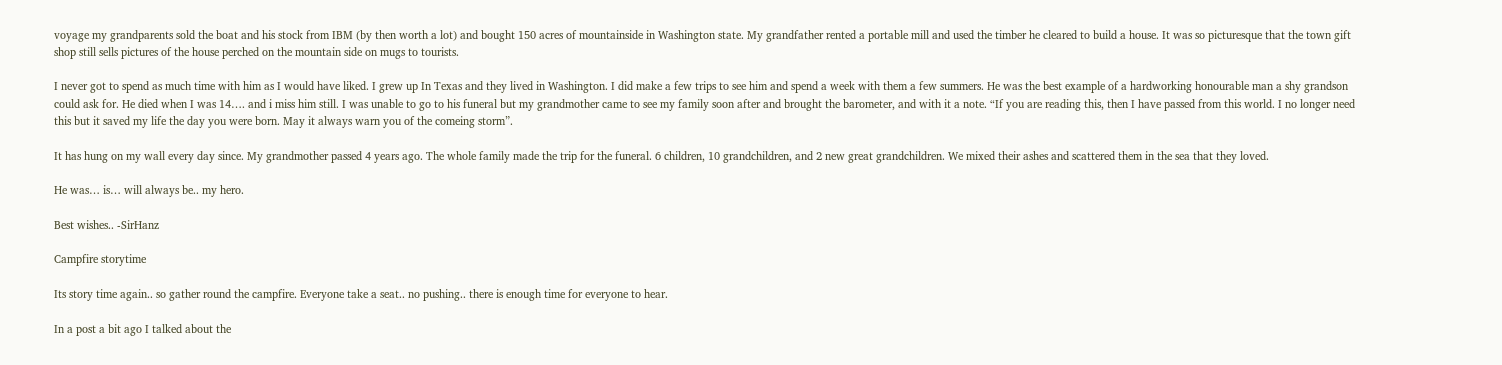voyage my grandparents sold the boat and his stock from IBM (by then worth a lot) and bought 150 acres of mountainside in Washington state. My grandfather rented a portable mill and used the timber he cleared to build a house. It was so picturesque that the town gift shop still sells pictures of the house perched on the mountain side on mugs to tourists.

I never got to spend as much time with him as I would have liked. I grew up In Texas and they lived in Washington. I did make a few trips to see him and spend a week with them a few summers. He was the best example of a hardworking honourable man a shy grandson could ask for. He died when I was 14…. and i miss him still. I was unable to go to his funeral but my grandmother came to see my family soon after and brought the barometer, and with it a note. “If you are reading this, then I have passed from this world. I no longer need this but it saved my life the day you were born. May it always warn you of the comeing storm”.

It has hung on my wall every day since. My grandmother passed 4 years ago. The whole family made the trip for the funeral. 6 children, 10 grandchildren, and 2 new great grandchildren. We mixed their ashes and scattered them in the sea that they loved.

He was… is… will always be.. my hero.

Best wishes.. -SirHanz

Campfire storytime

Its story time again.. so gather round the campfire. Everyone take a seat.. no pushing.. there is enough time for everyone to hear.

In a post a bit ago I talked about the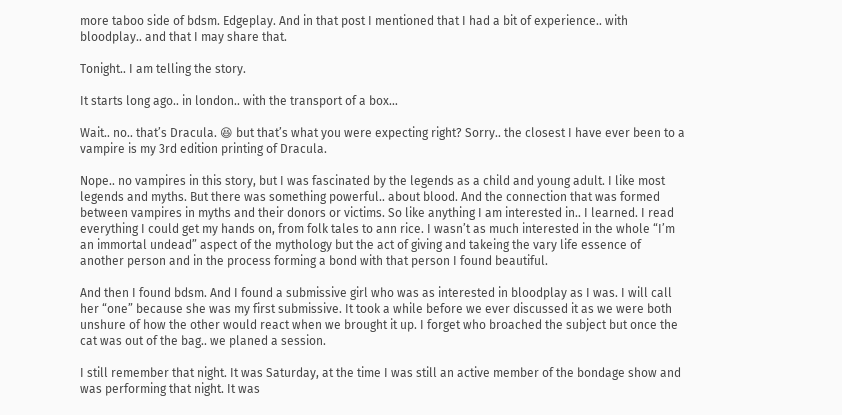more taboo side of bdsm. Edgeplay. And in that post I mentioned that I had a bit of experience.. with bloodplay.. and that I may share that.

Tonight.. I am telling the story.

It starts long ago.. in london.. with the transport of a box…

Wait.. no.. that’s Dracula. 😆 but that’s what you were expecting right? Sorry.. the closest I have ever been to a vampire is my 3rd edition printing of Dracula.

Nope.. no vampires in this story, but I was fascinated by the legends as a child and young adult. I like most legends and myths. But there was something powerful.. about blood. And the connection that was formed between vampires in myths and their donors or victims. So like anything I am interested in.. I learned. I read everything I could get my hands on, from folk tales to ann rice. I wasn’t as much interested in the whole “I’m an immortal undead” aspect of the mythology but the act of giving and takeing the vary life essence of another person and in the process forming a bond with that person I found beautiful.

And then I found bdsm. And I found a submissive girl who was as interested in bloodplay as I was. I will call her “one” because she was my first submissive. It took a while before we ever discussed it as we were both unshure of how the other would react when we brought it up. I forget who broached the subject but once the cat was out of the bag.. we planed a session.

I still remember that night. It was Saturday, at the time I was still an active member of the bondage show and was performing that night. It was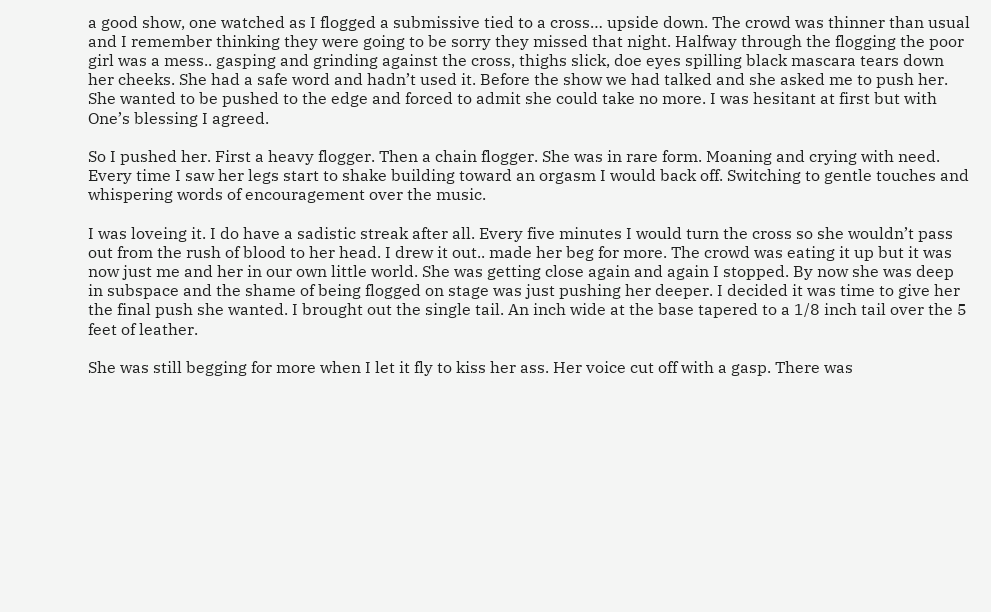a good show, one watched as I flogged a submissive tied to a cross… upside down. The crowd was thinner than usual and I remember thinking they were going to be sorry they missed that night. Halfway through the flogging the poor girl was a mess.. gasping and grinding against the cross, thighs slick, doe eyes spilling black mascara tears down her cheeks. She had a safe word and hadn’t used it. Before the show we had talked and she asked me to push her. She wanted to be pushed to the edge and forced to admit she could take no more. I was hesitant at first but with One’s blessing I agreed.

So I pushed her. First a heavy flogger. Then a chain flogger. She was in rare form. Moaning and crying with need. Every time I saw her legs start to shake building toward an orgasm I would back off. Switching to gentle touches and whispering words of encouragement over the music.

I was loveing it. I do have a sadistic streak after all. Every five minutes I would turn the cross so she wouldn’t pass out from the rush of blood to her head. I drew it out.. made her beg for more. The crowd was eating it up but it was now just me and her in our own little world. She was getting close again and again I stopped. By now she was deep in subspace and the shame of being flogged on stage was just pushing her deeper. I decided it was time to give her the final push she wanted. I brought out the single tail. An inch wide at the base tapered to a 1/8 inch tail over the 5 feet of leather.

She was still begging for more when I let it fly to kiss her ass. Her voice cut off with a gasp. There was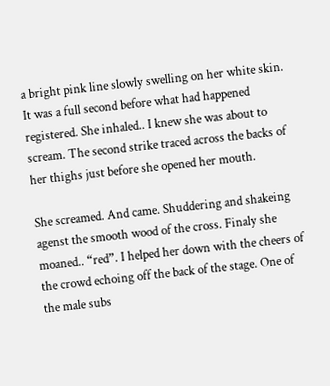a bright pink line slowly swelling on her white skin. It was a full second before what had happened registered. She inhaled.. I knew she was about to scream. The second strike traced across the backs of her thighs just before she opened her mouth.

She screamed. And came. Shuddering and shakeing agenst the smooth wood of the cross. Finaly she moaned.. “red”. I helped her down with the cheers of the crowd echoing off the back of the stage. One of the male subs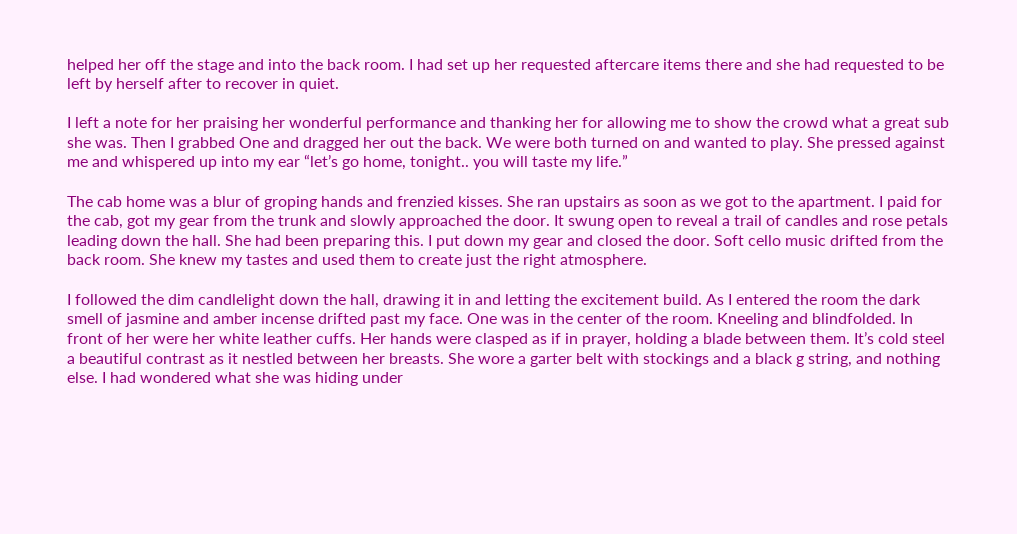helped her off the stage and into the back room. I had set up her requested aftercare items there and she had requested to be left by herself after to recover in quiet.

I left a note for her praising her wonderful performance and thanking her for allowing me to show the crowd what a great sub she was. Then I grabbed One and dragged her out the back. We were both turned on and wanted to play. She pressed against me and whispered up into my ear “let’s go home, tonight.. you will taste my life.”

The cab home was a blur of groping hands and frenzied kisses. She ran upstairs as soon as we got to the apartment. I paid for the cab, got my gear from the trunk and slowly approached the door. It swung open to reveal a trail of candles and rose petals leading down the hall. She had been preparing this. I put down my gear and closed the door. Soft cello music drifted from the back room. She knew my tastes and used them to create just the right atmosphere.

I followed the dim candlelight down the hall, drawing it in and letting the excitement build. As I entered the room the dark smell of jasmine and amber incense drifted past my face. One was in the center of the room. Kneeling and blindfolded. In front of her were her white leather cuffs. Her hands were clasped as if in prayer, holding a blade between them. It’s cold steel a beautiful contrast as it nestled between her breasts. She wore a garter belt with stockings and a black g string, and nothing else. I had wondered what she was hiding under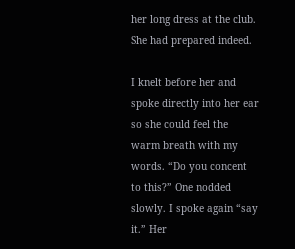her long dress at the club. She had prepared indeed.

I knelt before her and spoke directly into her ear so she could feel the warm breath with my words. “Do you concent to this?” One nodded slowly. I spoke again “say it.” Her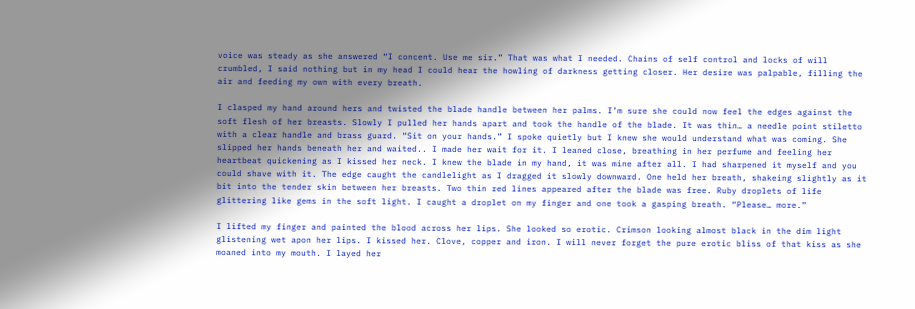voice was steady as she answered “I concent. Use me sir.” That was what I needed. Chains of self control and locks of will crumbled, I said nothing but in my head I could hear the howling of darkness getting closer. Her desire was palpable, filling the air and feeding my own with every breath.

I clasped my hand around hers and twisted the blade handle between her palms. I’m sure she could now feel the edges against the soft flesh of her breasts. Slowly I pulled her hands apart and took the handle of the blade. It was thin… a needle point stiletto with a clear handle and brass guard. “Sit on your hands.” I spoke quietly but I knew she would understand what was coming. She slipped her hands beneath her and waited.. I made her wait for it. I leaned close, breathing in her perfume and feeling her heartbeat quickening as I kissed her neck. I knew the blade in my hand, it was mine after all. I had sharpened it myself and you could shave with it. The edge caught the candlelight as I dragged it slowly downward. One held her breath, shakeing slightly as it bit into the tender skin between her breasts. Two thin red lines appeared after the blade was free. Ruby droplets of life glittering like gems in the soft light. I caught a droplet on my finger and one took a gasping breath. “Please… more.”

I lifted my finger and painted the blood across her lips. She looked so erotic. Crimson looking almost black in the dim light glistening wet apon her lips. I kissed her. Clove, copper and iron. I will never forget the pure erotic bliss of that kiss as she moaned into my mouth. I layed her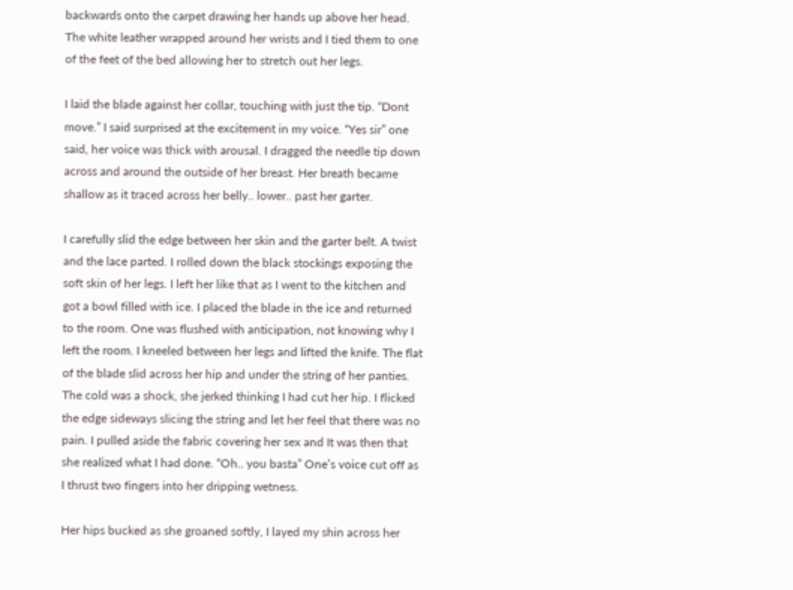backwards onto the carpet drawing her hands up above her head. The white leather wrapped around her wrists and I tied them to one of the feet of the bed allowing her to stretch out her legs.

I laid the blade against her collar, touching with just the tip. “Dont move.” I said surprised at the excitement in my voice. “Yes sir” one said, her voice was thick with arousal. I dragged the needle tip down across and around the outside of her breast. Her breath became shallow as it traced across her belly.. lower.. past her garter.

I carefully slid the edge between her skin and the garter belt. A twist and the lace parted. I rolled down the black stockings exposing the soft skin of her legs. I left her like that as I went to the kitchen and got a bowl filled with ice. I placed the blade in the ice and returned to the room. One was flushed with anticipation, not knowing why I left the room. I kneeled between her legs and lifted the knife. The flat of the blade slid across her hip and under the string of her panties. The cold was a shock, she jerked thinking I had cut her hip. I flicked the edge sideways slicing the string and let her feel that there was no pain. I pulled aside the fabric covering her sex and It was then that she realized what I had done. “Oh.. you basta” One’s voice cut off as I thrust two fingers into her dripping wetness.

Her hips bucked as she groaned softly, I layed my shin across her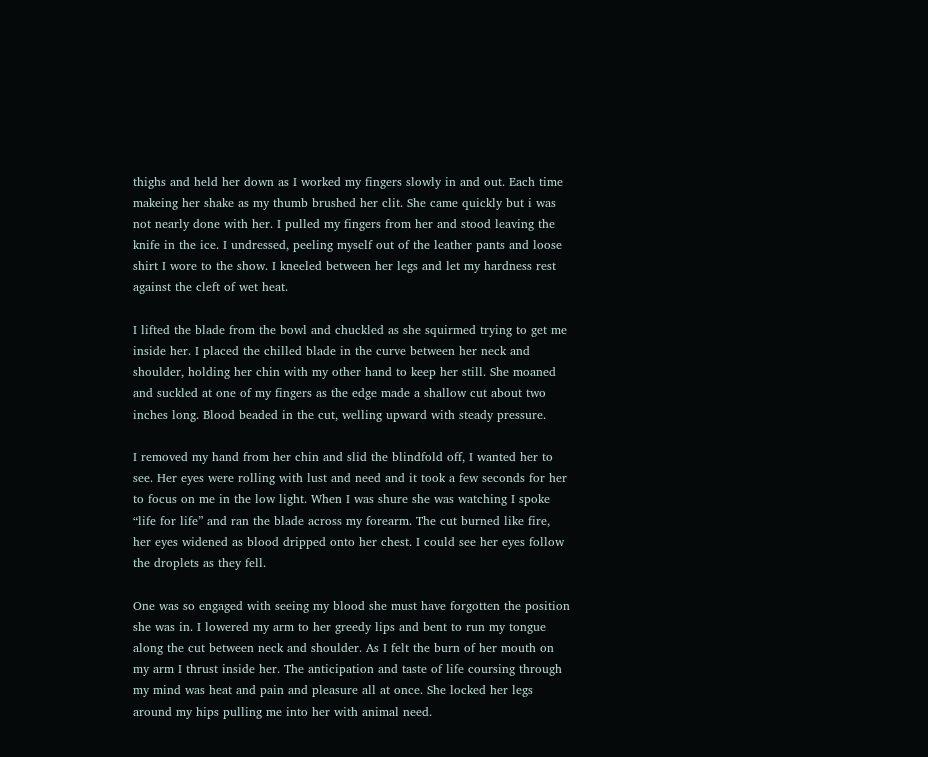thighs and held her down as I worked my fingers slowly in and out. Each time makeing her shake as my thumb brushed her clit. She came quickly but i was not nearly done with her. I pulled my fingers from her and stood leaving the knife in the ice. I undressed, peeling myself out of the leather pants and loose shirt I wore to the show. I kneeled between her legs and let my hardness rest against the cleft of wet heat.

I lifted the blade from the bowl and chuckled as she squirmed trying to get me inside her. I placed the chilled blade in the curve between her neck and shoulder, holding her chin with my other hand to keep her still. She moaned and suckled at one of my fingers as the edge made a shallow cut about two inches long. Blood beaded in the cut, welling upward with steady pressure.

I removed my hand from her chin and slid the blindfold off, I wanted her to see. Her eyes were rolling with lust and need and it took a few seconds for her to focus on me in the low light. When I was shure she was watching I spoke “life for life” and ran the blade across my forearm. The cut burned like fire, her eyes widened as blood dripped onto her chest. I could see her eyes follow the droplets as they fell.

One was so engaged with seeing my blood she must have forgotten the position she was in. I lowered my arm to her greedy lips and bent to run my tongue along the cut between neck and shoulder. As I felt the burn of her mouth on my arm I thrust inside her. The anticipation and taste of life coursing through my mind was heat and pain and pleasure all at once. She locked her legs around my hips pulling me into her with animal need.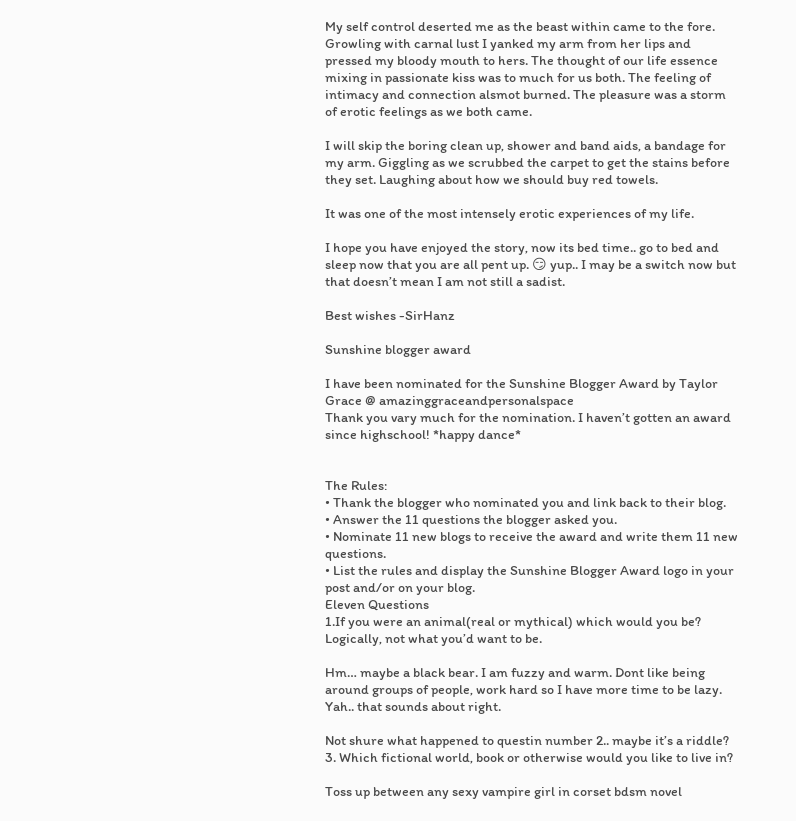My self control deserted me as the beast within came to the fore. Growling with carnal lust I yanked my arm from her lips and pressed my bloody mouth to hers. The thought of our life essence mixing in passionate kiss was to much for us both. The feeling of intimacy and connection alsmot burned. The pleasure was a storm of erotic feelings as we both came.

I will skip the boring clean up, shower and band aids, a bandage for my arm. Giggling as we scrubbed the carpet to get the stains before they set. Laughing about how we should buy red towels.

It was one of the most intensely erotic experiences of my life.

I hope you have enjoyed the story, now its bed time.. go to bed and sleep now that you are all pent up. 😏 yup.. I may be a switch now but that doesn’t mean I am not still a sadist.

Best wishes -SirHanz

Sunshine blogger award

I have been nominated for the Sunshine Blogger Award by Taylor Grace @ amazinggraceandpersonalspace
Thank you vary much for the nomination. I haven’t gotten an award since highschool! *happy dance*


The Rules:
• Thank the blogger who nominated you and link back to their blog.
• Answer the 11 questions the blogger asked you.
• Nominate 11 new blogs to receive the award and write them 11 new questions.
• List the rules and display the Sunshine Blogger Award logo in your post and/or on your blog.
Eleven Questions
1.If you were an animal(real or mythical) which would you be? Logically, not what you’d want to be.

Hm… maybe a black bear. I am fuzzy and warm. Dont like being around groups of people, work hard so I have more time to be lazy. Yah.. that sounds about right.

Not shure what happened to questin number 2.. maybe it’s a riddle?
3. Which fictional world, book or otherwise would you like to live in?

Toss up between any sexy vampire girl in corset bdsm novel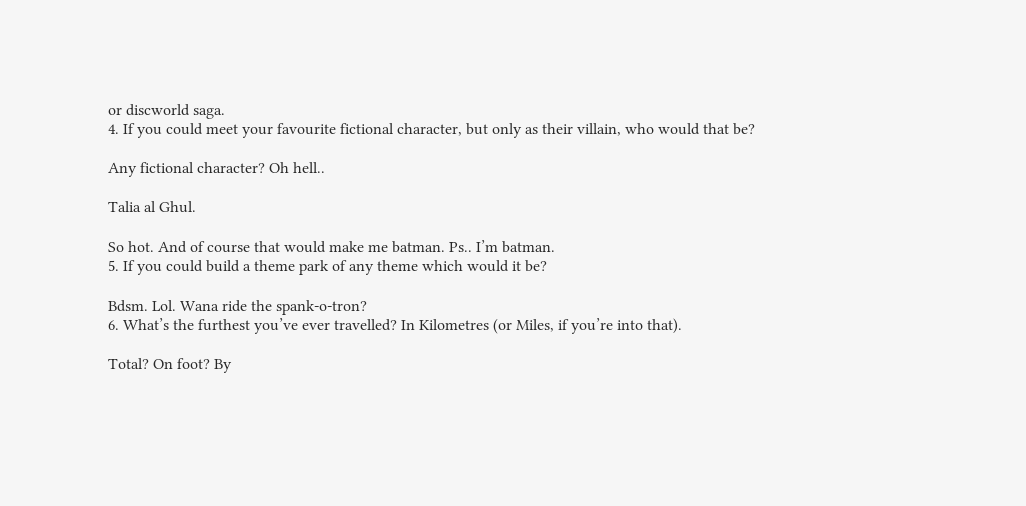or discworld saga.
4. If you could meet your favourite fictional character, but only as their villain, who would that be?

Any fictional character? Oh hell..

Talia al Ghul.

So hot. And of course that would make me batman. Ps.. I’m batman.
5. If you could build a theme park of any theme which would it be?

Bdsm. Lol. Wana ride the spank-o-tron?
6. What’s the furthest you’ve ever travelled? In Kilometres (or Miles, if you’re into that).

Total? On foot? By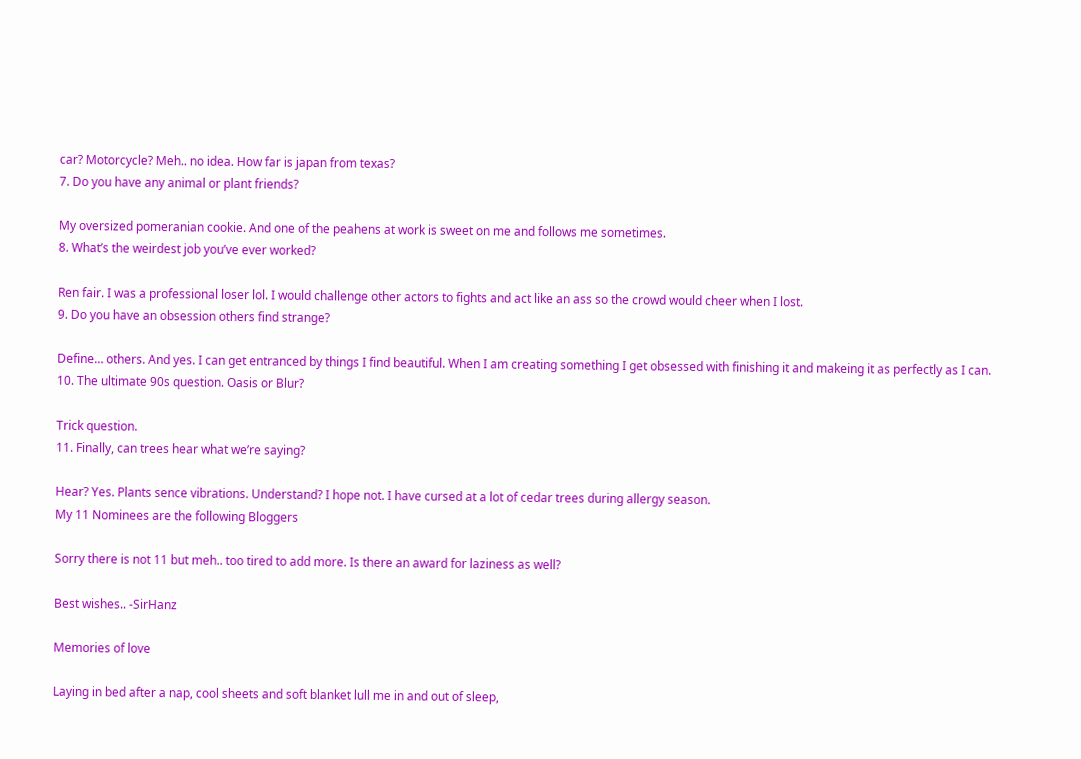car? Motorcycle? Meh.. no idea. How far is japan from texas?
7. Do you have any animal or plant friends?

My oversized pomeranian cookie. And one of the peahens at work is sweet on me and follows me sometimes.
8. What’s the weirdest job you’ve ever worked?

Ren fair. I was a professional loser lol. I would challenge other actors to fights and act like an ass so the crowd would cheer when I lost.
9. Do you have an obsession others find strange?

Define… others. And yes. I can get entranced by things I find beautiful. When I am creating something I get obsessed with finishing it and makeing it as perfectly as I can.
10. The ultimate 90s question. Oasis or Blur?

Trick question.
11. Finally, can trees hear what we’re saying?

Hear? Yes. Plants sence vibrations. Understand? I hope not. I have cursed at a lot of cedar trees during allergy season.
My 11 Nominees are the following Bloggers

Sorry there is not 11 but meh.. too tired to add more. Is there an award for laziness as well?

Best wishes.. -SirHanz

Memories of love

Laying in bed after a nap, cool sheets and soft blanket lull me in and out of sleep,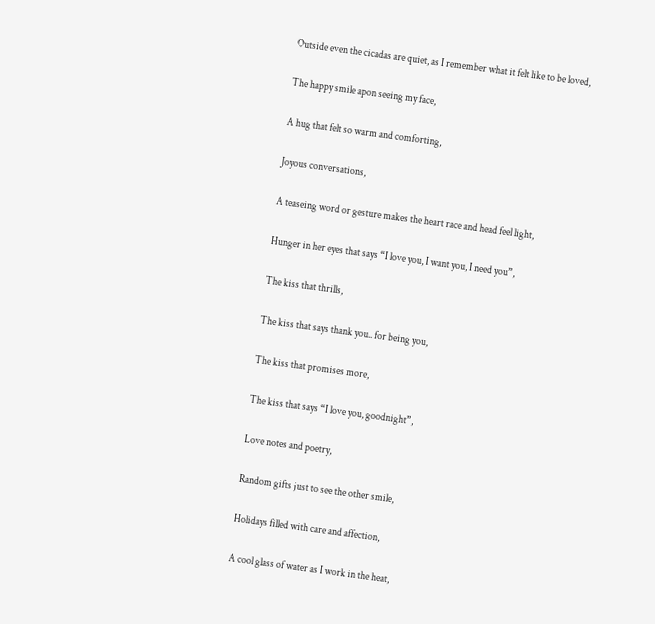Outside even the cicadas are quiet, as I remember what it felt like to be loved,

The happy smile apon seeing my face,

A hug that felt so warm and comforting,

Joyous conversations,

A teaseing word or gesture makes the heart race and head feel light,

Hunger in her eyes that says “I love you, I want you, I need you”,

The kiss that thrills,

The kiss that says thank you.. for being you,

The kiss that promises more,

The kiss that says “I love you, goodnight”,

Love notes and poetry,

Random gifts just to see the other smile,

Holidays filled with care and affection,

A cool glass of water as I work in the heat,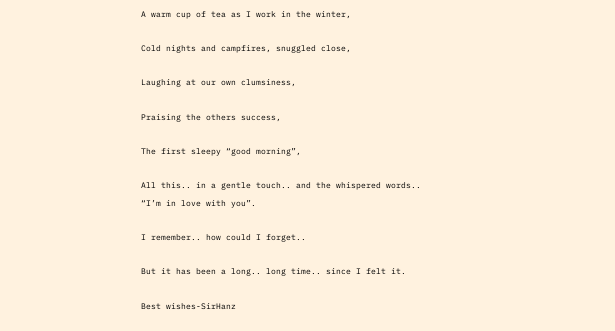A warm cup of tea as I work in the winter,

Cold nights and campfires, snuggled close,

Laughing at our own clumsiness,

Praising the others success,

The first sleepy “good morning”,

All this.. in a gentle touch.. and the whispered words.. “I’m in love with you”.

I remember.. how could I forget..

But it has been a long.. long time.. since I felt it.

Best wishes-SirHanz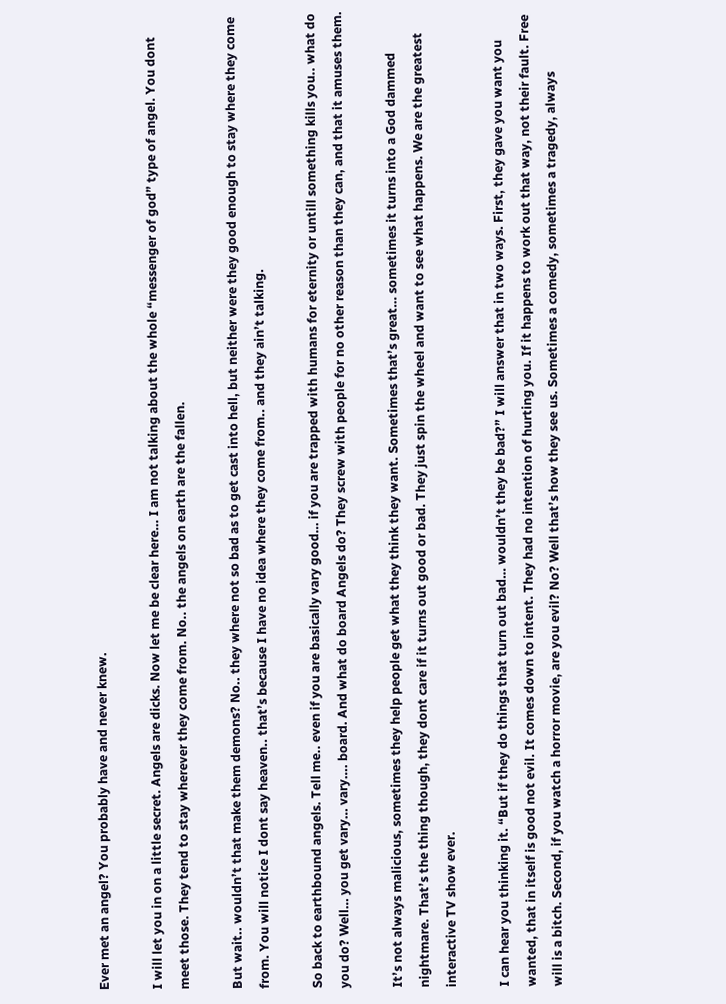Ever met an angel? You probably have and never knew.

I will let you in on a little secret. Angels are dicks. Now let me be clear here… I am not talking about the whole “messenger of god” type of angel. You dont meet those. They tend to stay wherever they come from. No.. the angels on earth are the fallen.

But wait.. wouldn’t that make them demons? No.. they where not so bad as to get cast into hell, but neither were they good enough to stay where they come from. You will notice I dont say heaven.. that’s because I have no idea where they come from.. and they ain’t talking.

So back to earthbound angels. Tell me.. even if you are basically vary good… if you are trapped with humans for eternity or untill something kills you.. what do you do? Well… you get vary… vary…. board. And what do board Angels do? They screw with people for no other reason than they can, and that it amuses them.

It’s not always malicious, sometimes they help people get what they think they want. Sometimes that’s great… sometimes it turns into a God dammed nightmare. That’s the thing though, they dont care if it turns out good or bad. They just spin the wheel and want to see what happens. We are the greatest interactive TV show ever.

I can hear you thinking it. “But if they do things that turn out bad… wouldn’t they be bad?” I will answer that in two ways. First, they gave you want you wanted, that in itself is good not evil. It comes down to intent. They had no intention of hurting you. If it happens to work out that way, not their fault. Free will is a bitch. Second, if you watch a horror movie, are you evil? No? Well that’s how they see us. Sometimes a comedy, sometimes a tragedy, always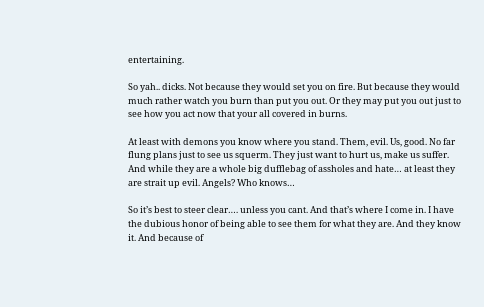entertaining.

So yah.. dicks. Not because they would set you on fire. But because they would much rather watch you burn than put you out. Or they may put you out just to see how you act now that your all covered in burns.

At least with demons you know where you stand. Them, evil. Us, good. No far flung plans just to see us squerm. They just want to hurt us, make us suffer. And while they are a whole big dufflebag of assholes and hate… at least they are strait up evil. Angels? Who knows…

So it’s best to steer clear…. unless you cant. And that’s where I come in. I have the dubious honor of being able to see them for what they are. And they know it. And because of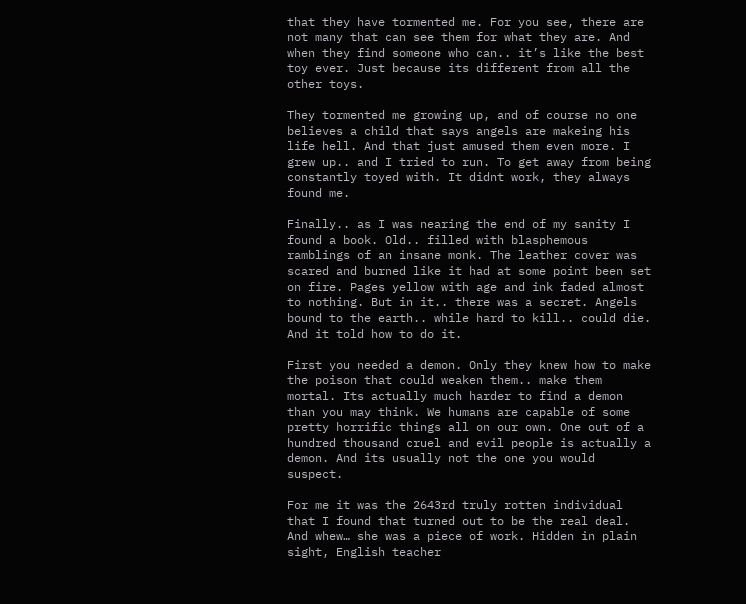that they have tormented me. For you see, there are not many that can see them for what they are. And when they find someone who can.. it’s like the best toy ever. Just because its different from all the other toys.

They tormented me growing up, and of course no one believes a child that says angels are makeing his life hell. And that just amused them even more. I grew up.. and I tried to run. To get away from being constantly toyed with. It didnt work, they always found me.

Finally.. as I was nearing the end of my sanity I found a book. Old.. filled with blasphemous ramblings of an insane monk. The leather cover was scared and burned like it had at some point been set on fire. Pages yellow with age and ink faded almost to nothing. But in it.. there was a secret. Angels bound to the earth.. while hard to kill.. could die. And it told how to do it.

First you needed a demon. Only they knew how to make the poison that could weaken them.. make them mortal. Its actually much harder to find a demon than you may think. We humans are capable of some pretty horrific things all on our own. One out of a hundred thousand cruel and evil people is actually a demon. And its usually not the one you would suspect.

For me it was the 2643rd truly rotten individual that I found that turned out to be the real deal. And whew… she was a piece of work. Hidden in plain sight, English teacher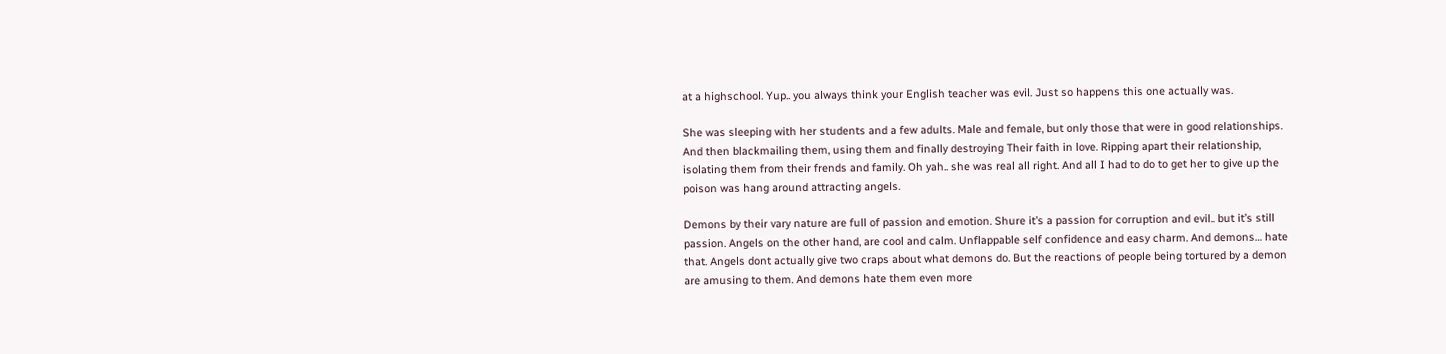at a highschool. Yup.. you always think your English teacher was evil. Just so happens this one actually was.

She was sleeping with her students and a few adults. Male and female, but only those that were in good relationships. And then blackmailing them, using them and finally destroying Their faith in love. Ripping apart their relationship, isolating them from their frends and family. Oh yah.. she was real all right. And all I had to do to get her to give up the poison was hang around attracting angels.

Demons by their vary nature are full of passion and emotion. Shure it’s a passion for corruption and evil.. but it’s still passion. Angels on the other hand, are cool and calm. Unflappable self confidence and easy charm. And demons… hate that. Angels dont actually give two craps about what demons do. But the reactions of people being tortured by a demon are amusing to them. And demons hate them even more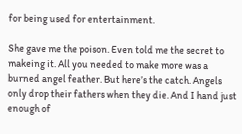for being used for entertainment.

She gave me the poison. Even told me the secret to makeing it. All you needed to make more was a burned angel feather. But here’s the catch. Angels only drop their fathers when they die. And I hand just enough of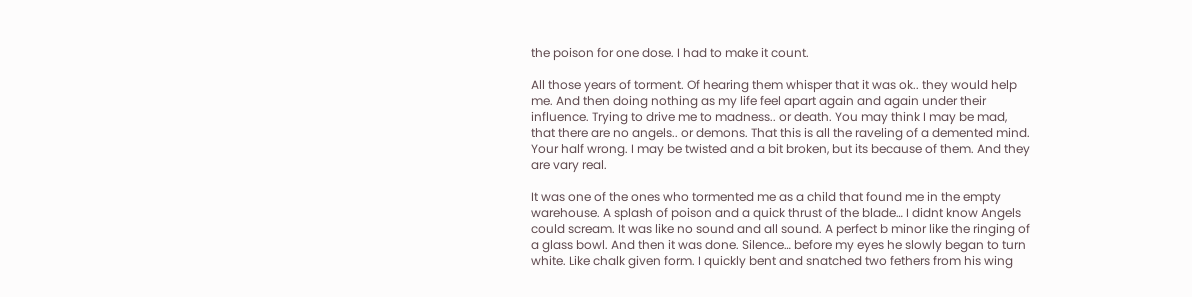the poison for one dose. I had to make it count.

All those years of torment. Of hearing them whisper that it was ok.. they would help me. And then doing nothing as my life feel apart again and again under their influence. Trying to drive me to madness.. or death. You may think I may be mad, that there are no angels.. or demons. That this is all the raveling of a demented mind. Your half wrong. I may be twisted and a bit broken, but its because of them. And they are vary real.

It was one of the ones who tormented me as a child that found me in the empty warehouse. A splash of poison and a quick thrust of the blade… I didnt know Angels could scream. It was like no sound and all sound. A perfect b minor like the ringing of a glass bowl. And then it was done. Silence… before my eyes he slowly began to turn white. Like chalk given form. I quickly bent and snatched two fethers from his wing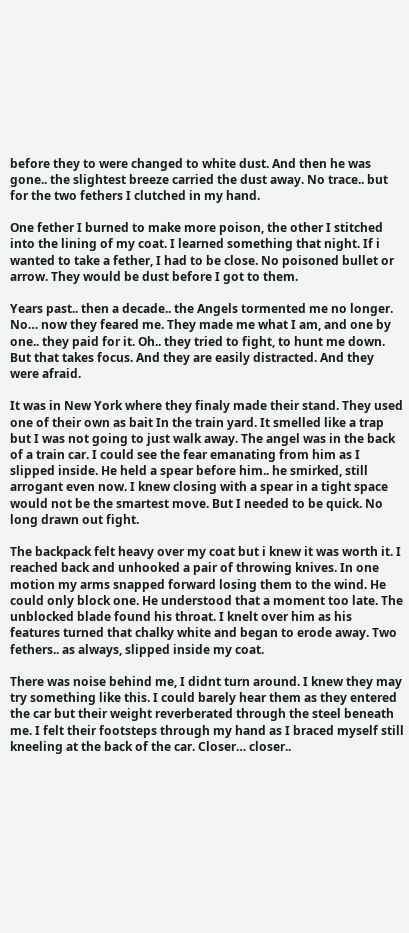before they to were changed to white dust. And then he was gone.. the slightest breeze carried the dust away. No trace.. but for the two fethers I clutched in my hand.

One fether I burned to make more poison, the other I stitched into the lining of my coat. I learned something that night. If i wanted to take a fether, I had to be close. No poisoned bullet or arrow. They would be dust before I got to them.

Years past.. then a decade.. the Angels tormented me no longer. No… now they feared me. They made me what I am, and one by one.. they paid for it. Oh.. they tried to fight, to hunt me down. But that takes focus. And they are easily distracted. And they were afraid.

It was in New York where they finaly made their stand. They used one of their own as bait In the train yard. It smelled like a trap but I was not going to just walk away. The angel was in the back of a train car. I could see the fear emanating from him as I slipped inside. He held a spear before him.. he smirked, still arrogant even now. I knew closing with a spear in a tight space would not be the smartest move. But I needed to be quick. No long drawn out fight.

The backpack felt heavy over my coat but i knew it was worth it. I reached back and unhooked a pair of throwing knives. In one motion my arms snapped forward losing them to the wind. He could only block one. He understood that a moment too late. The unblocked blade found his throat. I knelt over him as his features turned that chalky white and began to erode away. Two fethers.. as always, slipped inside my coat.

There was noise behind me, I didnt turn around. I knew they may try something like this. I could barely hear them as they entered the car but their weight reverberated through the steel beneath me. I felt their footsteps through my hand as I braced myself still kneeling at the back of the car. Closer… closer..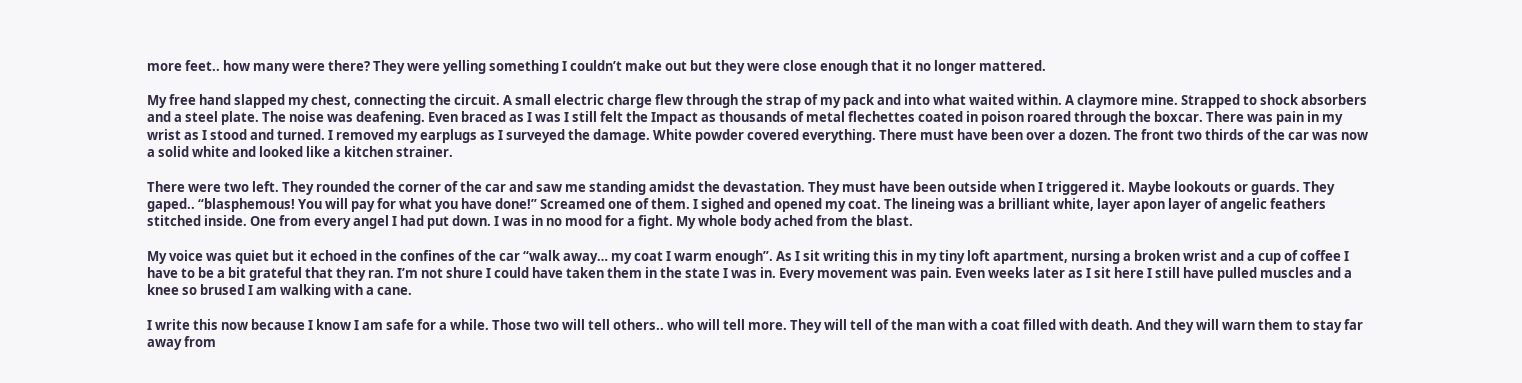more feet.. how many were there? They were yelling something I couldn’t make out but they were close enough that it no longer mattered.

My free hand slapped my chest, connecting the circuit. A small electric charge flew through the strap of my pack and into what waited within. A claymore mine. Strapped to shock absorbers and a steel plate. The noise was deafening. Even braced as I was I still felt the Impact as thousands of metal flechettes coated in poison roared through the boxcar. There was pain in my wrist as I stood and turned. I removed my earplugs as I surveyed the damage. White powder covered everything. There must have been over a dozen. The front two thirds of the car was now a solid white and looked like a kitchen strainer.

There were two left. They rounded the corner of the car and saw me standing amidst the devastation. They must have been outside when I triggered it. Maybe lookouts or guards. They gaped.. “blasphemous! You will pay for what you have done!” Screamed one of them. I sighed and opened my coat. The lineing was a brilliant white, layer apon layer of angelic feathers stitched inside. One from every angel I had put down. I was in no mood for a fight. My whole body ached from the blast.

My voice was quiet but it echoed in the confines of the car “walk away… my coat I warm enough”. As I sit writing this in my tiny loft apartment, nursing a broken wrist and a cup of coffee I have to be a bit grateful that they ran. I’m not shure I could have taken them in the state I was in. Every movement was pain. Even weeks later as I sit here I still have pulled muscles and a knee so brused I am walking with a cane.

I write this now because I know I am safe for a while. Those two will tell others.. who will tell more. They will tell of the man with a coat filled with death. And they will warn them to stay far away from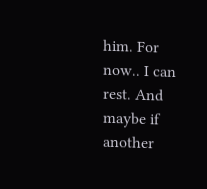him. For now.. I can rest. And maybe if another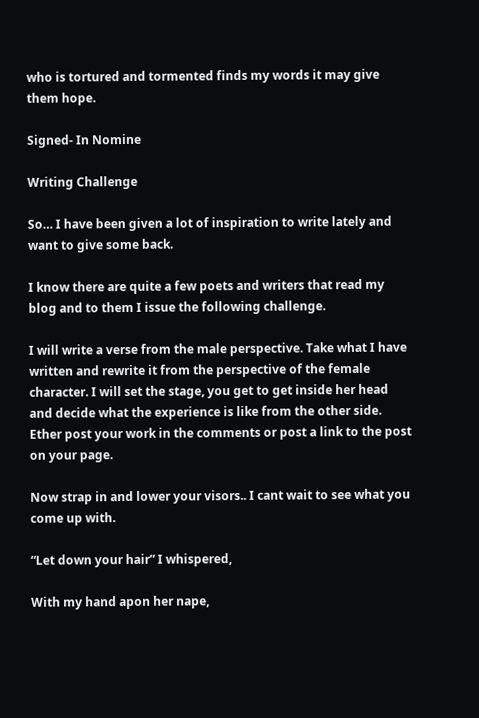who is tortured and tormented finds my words it may give them hope.

Signed- In Nomine

Writing Challenge

So… I have been given a lot of inspiration to write lately and want to give some back.

I know there are quite a few poets and writers that read my blog and to them I issue the following challenge.

I will write a verse from the male perspective. Take what I have written and rewrite it from the perspective of the female character. I will set the stage, you get to get inside her head and decide what the experience is like from the other side. Ether post your work in the comments or post a link to the post on your page.

Now strap in and lower your visors.. I cant wait to see what you come up with.

“Let down your hair” I whispered,

With my hand apon her nape,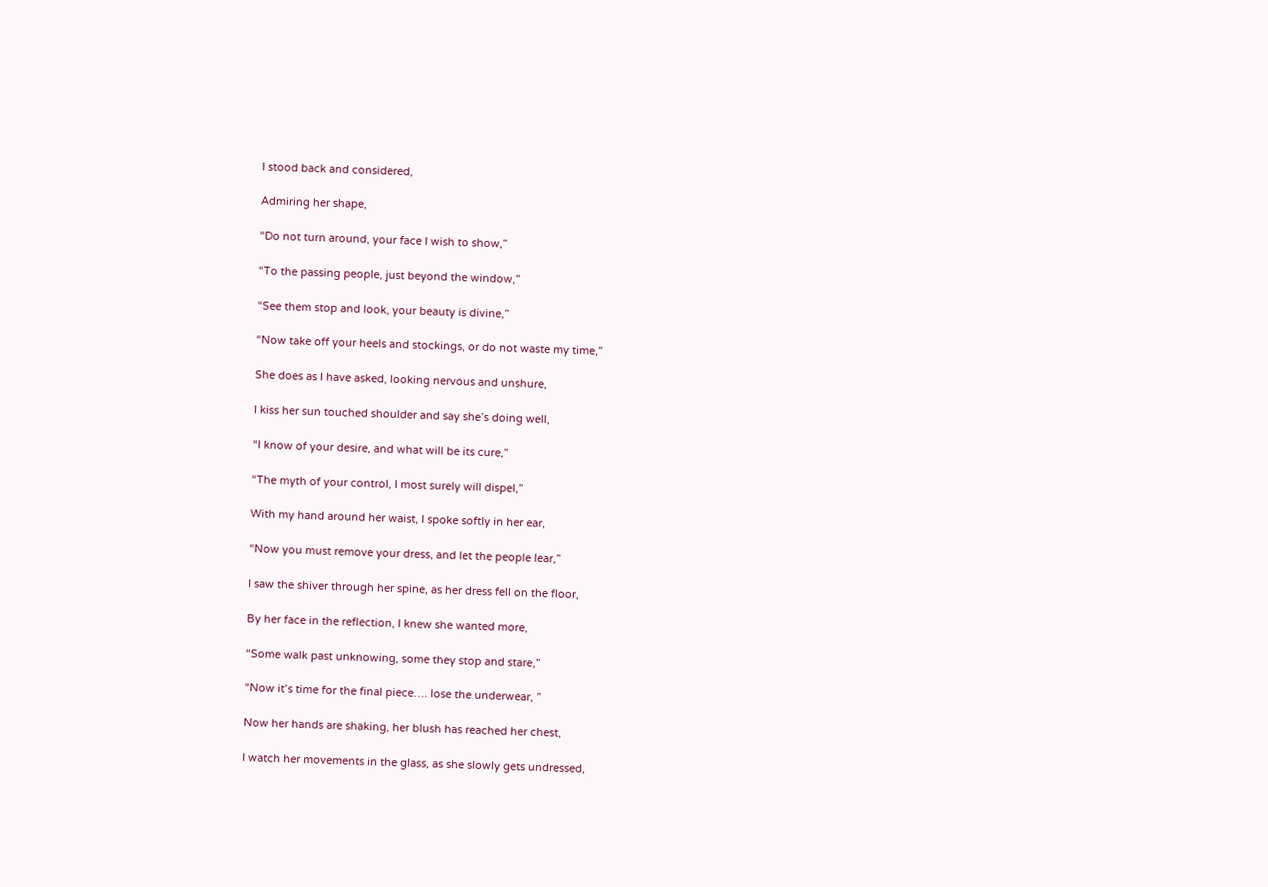I stood back and considered,

Admiring her shape,

“Do not turn around, your face I wish to show,”

“To the passing people, just beyond the window,”

“See them stop and look, your beauty is divine,”

“Now take off your heels and stockings, or do not waste my time,”

She does as I have asked, looking nervous and unshure,

I kiss her sun touched shoulder and say she’s doing well,

“I know of your desire, and what will be its cure,”

“The myth of your control, I most surely will dispel,”

With my hand around her waist, I spoke softly in her ear,

“Now you must remove your dress, and let the people lear,”

I saw the shiver through her spine, as her dress fell on the floor,

By her face in the reflection, I knew she wanted more,

“Some walk past unknowing, some they stop and stare,”

“Now it’s time for the final piece…. lose the underwear, ”

Now her hands are shaking, her blush has reached her chest,

I watch her movements in the glass, as she slowly gets undressed,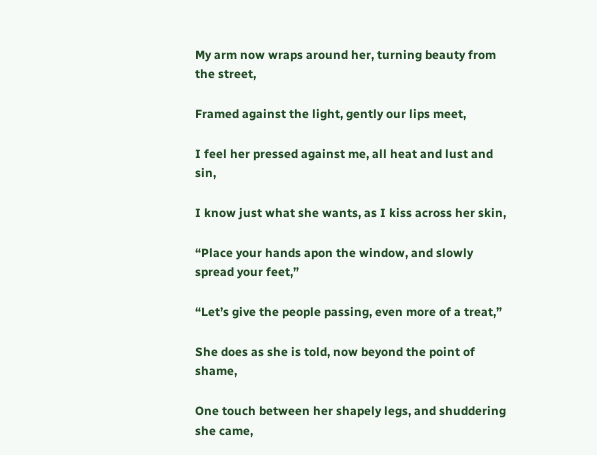My arm now wraps around her, turning beauty from the street,

Framed against the light, gently our lips meet,

I feel her pressed against me, all heat and lust and sin,

I know just what she wants, as I kiss across her skin,

“Place your hands apon the window, and slowly spread your feet,”

“Let’s give the people passing, even more of a treat,”

She does as she is told, now beyond the point of shame,

One touch between her shapely legs, and shuddering she came,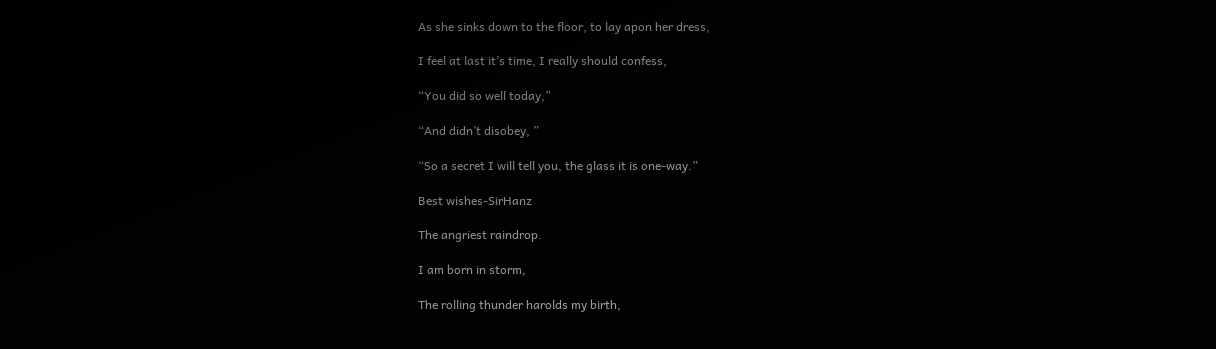As she sinks down to the floor, to lay apon her dress,

I feel at last it’s time, I really should confess,

“You did so well today,”

“And didn’t disobey, ”

“So a secret I will tell you, the glass it is one-way.”

Best wishes-SirHanz

The angriest raindrop.

I am born in storm,

The rolling thunder harolds my birth,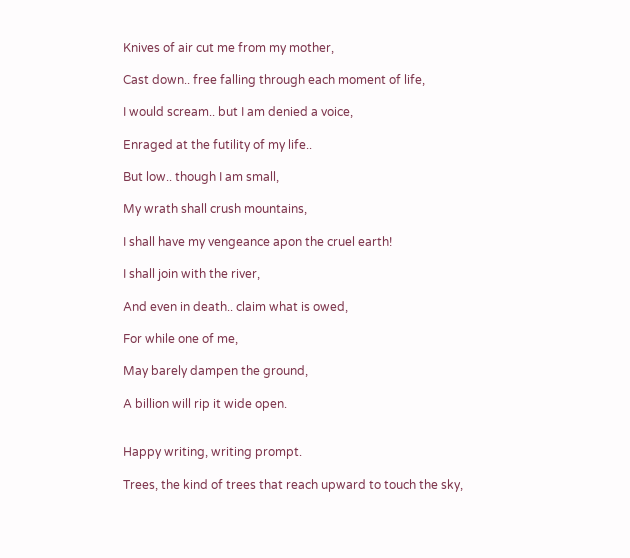Knives of air cut me from my mother,

Cast down.. free falling through each moment of life,

I would scream.. but I am denied a voice,

Enraged at the futility of my life..

But low.. though I am small,

My wrath shall crush mountains,

I shall have my vengeance apon the cruel earth!

I shall join with the river,

And even in death.. claim what is owed,

For while one of me,

May barely dampen the ground,

A billion will rip it wide open.


Happy writing, writing prompt.

Trees, the kind of trees that reach upward to touch the sky,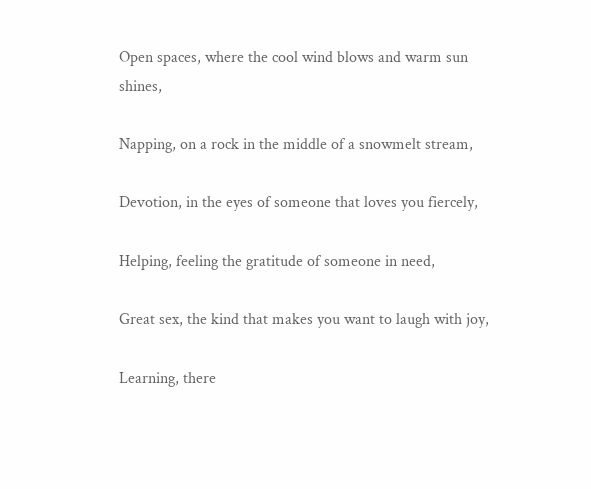Open spaces, where the cool wind blows and warm sun shines,

Napping, on a rock in the middle of a snowmelt stream,

Devotion, in the eyes of someone that loves you fiercely,

Helping, feeling the gratitude of someone in need,

Great sex, the kind that makes you want to laugh with joy,

Learning, there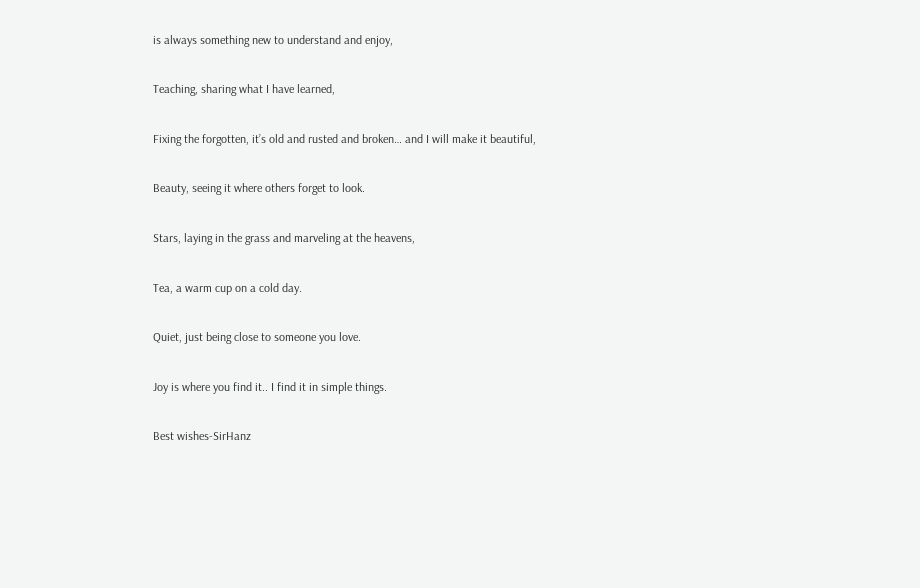is always something new to understand and enjoy,

Teaching, sharing what I have learned,

Fixing the forgotten, it’s old and rusted and broken… and I will make it beautiful,

Beauty, seeing it where others forget to look.

Stars, laying in the grass and marveling at the heavens,

Tea, a warm cup on a cold day.

Quiet, just being close to someone you love.

Joy is where you find it.. I find it in simple things.

Best wishes-SirHanz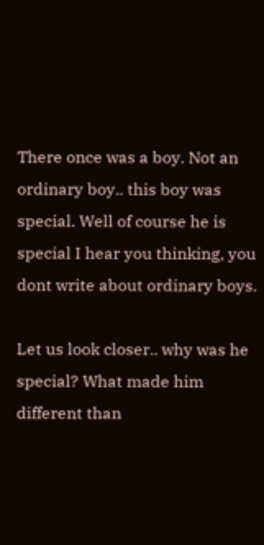There once was a boy. Not an ordinary boy.. this boy was special. Well of course he is special I hear you thinking, you dont write about ordinary boys.

Let us look closer.. why was he special? What made him different than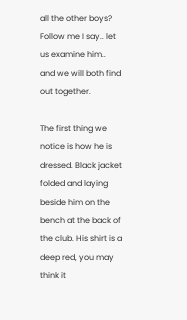all the other boys? Follow me I say.. let us examine him.. and we will both find out together.

The first thing we notice is how he is dressed. Black jacket folded and laying beside him on the bench at the back of the club. His shirt is a deep red, you may think it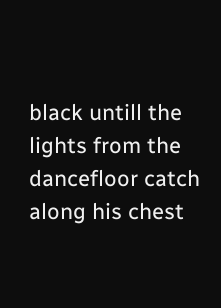black untill the lights from the dancefloor catch along his chest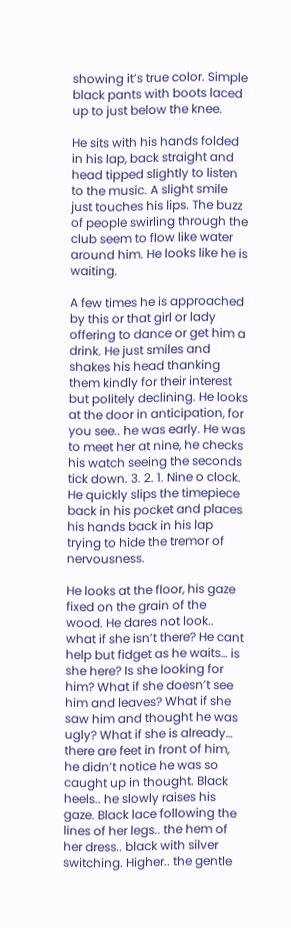showing it’s true color. Simple black pants with boots laced up to just below the knee.

He sits with his hands folded in his lap, back straight and head tipped slightly to listen to the music. A slight smile just touches his lips. The buzz of people swirling through the club seem to flow like water around him. He looks like he is waiting.

A few times he is approached by this or that girl or lady offering to dance or get him a drink. He just smiles and shakes his head thanking them kindly for their interest but politely declining. He looks at the door in anticipation, for you see.. he was early. He was to meet her at nine, he checks his watch seeing the seconds tick down. 3. 2. 1. Nine o clock. He quickly slips the timepiece back in his pocket and places his hands back in his lap trying to hide the tremor of nervousness.

He looks at the floor, his gaze fixed on the grain of the wood. He dares not look.. what if she isn’t there? He cant help but fidget as he waits… is she here? Is she looking for him? What if she doesn’t see him and leaves? What if she saw him and thought he was ugly? What if she is already… there are feet in front of him, he didn’t notice he was so caught up in thought. Black heels.. he slowly raises his gaze. Black lace following the lines of her legs.. the hem of her dress.. black with silver switching. Higher.. the gentle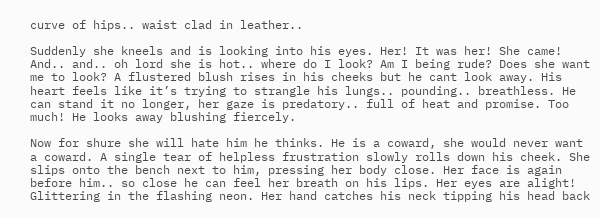curve of hips.. waist clad in leather..

Suddenly she kneels and is looking into his eyes. Her! It was her! She came! And.. and.. oh lord she is hot.. where do I look? Am I being rude? Does she want me to look? A flustered blush rises in his cheeks but he cant look away. His heart feels like it’s trying to strangle his lungs.. pounding.. breathless. He can stand it no longer, her gaze is predatory.. full of heat and promise. Too much! He looks away blushing fiercely.

Now for shure she will hate him he thinks. He is a coward, she would never want a coward. A single tear of helpless frustration slowly rolls down his cheek. She slips onto the bench next to him, pressing her body close. Her face is again before him.. so close he can feel her breath on his lips. Her eyes are alight! Glittering in the flashing neon. Her hand catches his neck tipping his head back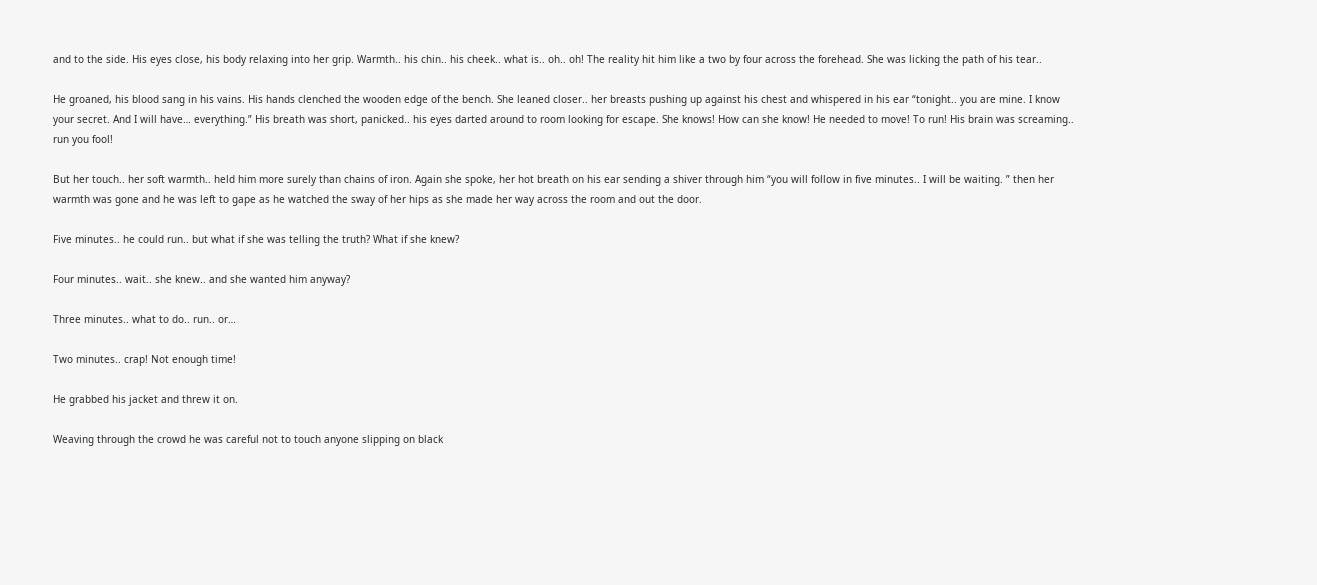and to the side. His eyes close, his body relaxing into her grip. Warmth.. his chin.. his cheek.. what is.. oh.. oh! The reality hit him like a two by four across the forehead. She was licking the path of his tear..

He groaned, his blood sang in his vains. His hands clenched the wooden edge of the bench. She leaned closer.. her breasts pushing up against his chest and whispered in his ear “tonight.. you are mine. I know your secret. And I will have… everything.” His breath was short, panicked.. his eyes darted around to room looking for escape. She knows! How can she know! He needed to move! To run! His brain was screaming.. run you fool!

But her touch.. her soft warmth.. held him more surely than chains of iron. Again she spoke, her hot breath on his ear sending a shiver through him “you will follow in five minutes.. I will be waiting. ” then her warmth was gone and he was left to gape as he watched the sway of her hips as she made her way across the room and out the door.

Five minutes.. he could run.. but what if she was telling the truth? What if she knew?

Four minutes.. wait.. she knew.. and she wanted him anyway?

Three minutes.. what to do.. run.. or…

Two minutes.. crap! Not enough time!

He grabbed his jacket and threw it on.

Weaving through the crowd he was careful not to touch anyone slipping on black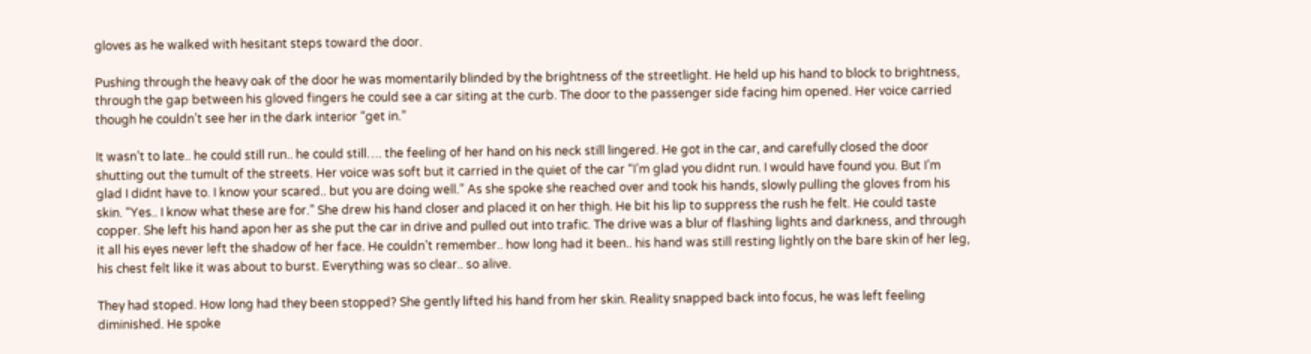gloves as he walked with hesitant steps toward the door.

Pushing through the heavy oak of the door he was momentarily blinded by the brightness of the streetlight. He held up his hand to block to brightness, through the gap between his gloved fingers he could see a car siting at the curb. The door to the passenger side facing him opened. Her voice carried though he couldn’t see her in the dark interior “get in.”

It wasn’t to late.. he could still run.. he could still…. the feeling of her hand on his neck still lingered. He got in the car, and carefully closed the door shutting out the tumult of the streets. Her voice was soft but it carried in the quiet of the car “I’m glad you didnt run. I would have found you. But I’m glad I didnt have to. I know your scared.. but you are doing well.” As she spoke she reached over and took his hands, slowly pulling the gloves from his skin. “Yes.. I know what these are for.” She drew his hand closer and placed it on her thigh. He bit his lip to suppress the rush he felt. He could taste copper. She left his hand apon her as she put the car in drive and pulled out into trafic. The drive was a blur of flashing lights and darkness, and through it all his eyes never left the shadow of her face. He couldn’t remember.. how long had it been.. his hand was still resting lightly on the bare skin of her leg, his chest felt like it was about to burst. Everything was so clear.. so alive.

They had stoped. How long had they been stopped? She gently lifted his hand from her skin. Reality snapped back into focus, he was left feeling diminished. He spoke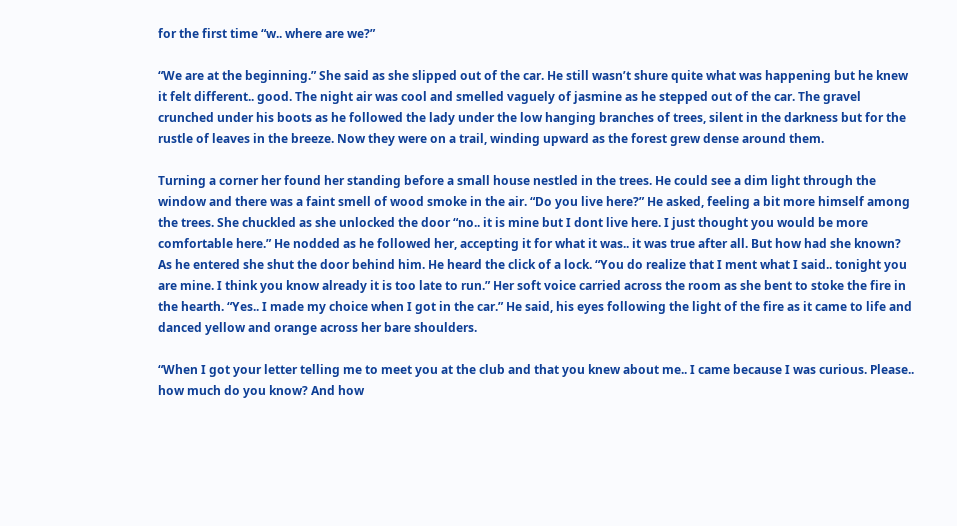for the first time “w.. where are we?”

“We are at the beginning.” She said as she slipped out of the car. He still wasn’t shure quite what was happening but he knew it felt different.. good. The night air was cool and smelled vaguely of jasmine as he stepped out of the car. The gravel crunched under his boots as he followed the lady under the low hanging branches of trees, silent in the darkness but for the rustle of leaves in the breeze. Now they were on a trail, winding upward as the forest grew dense around them.

Turning a corner her found her standing before a small house nestled in the trees. He could see a dim light through the window and there was a faint smell of wood smoke in the air. “Do you live here?” He asked, feeling a bit more himself among the trees. She chuckled as she unlocked the door “no.. it is mine but I dont live here. I just thought you would be more comfortable here.” He nodded as he followed her, accepting it for what it was.. it was true after all. But how had she known? As he entered she shut the door behind him. He heard the click of a lock. “You do realize that I ment what I said.. tonight you are mine. I think you know already it is too late to run.” Her soft voice carried across the room as she bent to stoke the fire in the hearth. “Yes.. I made my choice when I got in the car.” He said, his eyes following the light of the fire as it came to life and danced yellow and orange across her bare shoulders.

“When I got your letter telling me to meet you at the club and that you knew about me.. I came because I was curious. Please.. how much do you know? And how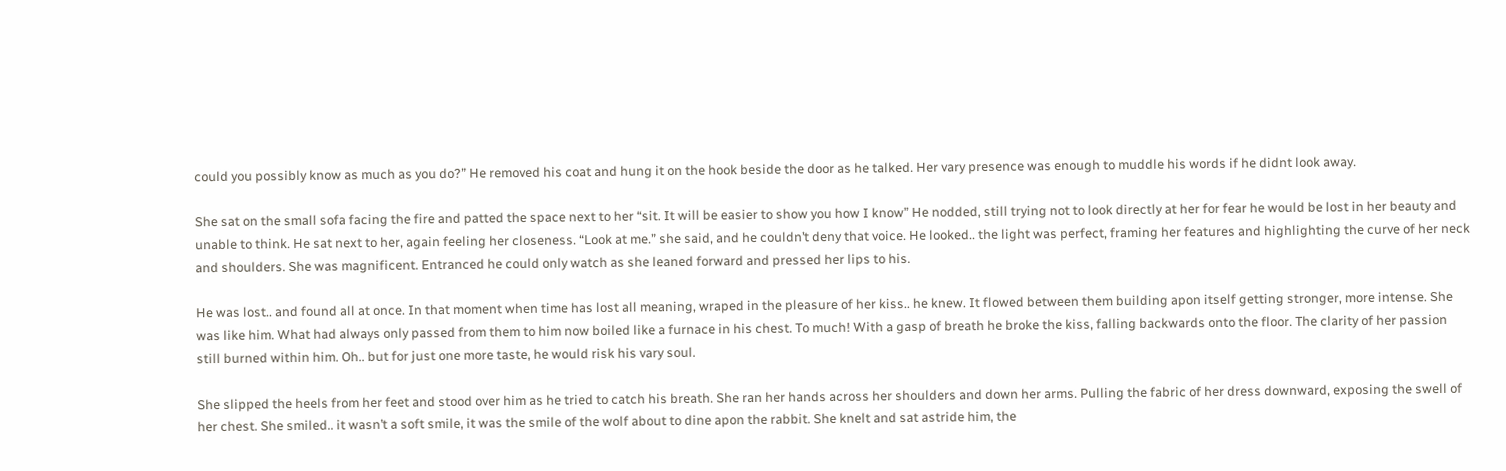could you possibly know as much as you do?” He removed his coat and hung it on the hook beside the door as he talked. Her vary presence was enough to muddle his words if he didnt look away.

She sat on the small sofa facing the fire and patted the space next to her “sit. It will be easier to show you how I know” He nodded, still trying not to look directly at her for fear he would be lost in her beauty and unable to think. He sat next to her, again feeling her closeness. “Look at me.” she said, and he couldn’t deny that voice. He looked.. the light was perfect, framing her features and highlighting the curve of her neck and shoulders. She was magnificent. Entranced he could only watch as she leaned forward and pressed her lips to his.

He was lost.. and found all at once. In that moment when time has lost all meaning, wraped in the pleasure of her kiss.. he knew. It flowed between them building apon itself getting stronger, more intense. She was like him. What had always only passed from them to him now boiled like a furnace in his chest. To much! With a gasp of breath he broke the kiss, falling backwards onto the floor. The clarity of her passion still burned within him. Oh.. but for just one more taste, he would risk his vary soul.

She slipped the heels from her feet and stood over him as he tried to catch his breath. She ran her hands across her shoulders and down her arms. Pulling the fabric of her dress downward, exposing the swell of her chest. She smiled.. it wasn’t a soft smile, it was the smile of the wolf about to dine apon the rabbit. She knelt and sat astride him, the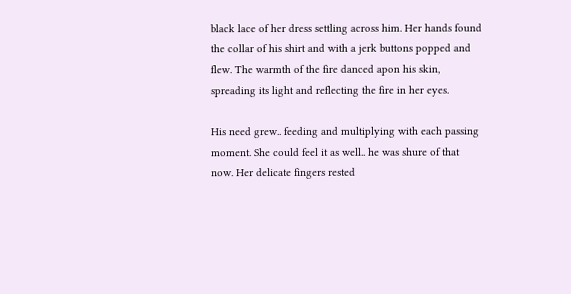black lace of her dress settling across him. Her hands found the collar of his shirt and with a jerk buttons popped and flew. The warmth of the fire danced apon his skin, spreading its light and reflecting the fire in her eyes.

His need grew.. feeding and multiplying with each passing moment. She could feel it as well.. he was shure of that now. Her delicate fingers rested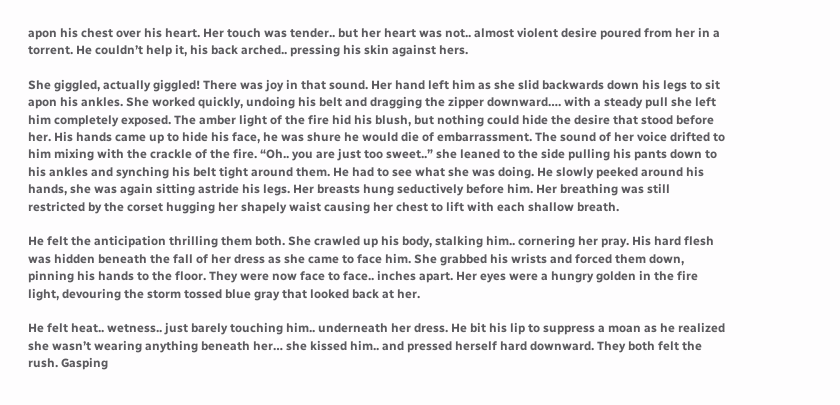apon his chest over his heart. Her touch was tender.. but her heart was not.. almost violent desire poured from her in a torrent. He couldn’t help it, his back arched.. pressing his skin against hers.

She giggled, actually giggled! There was joy in that sound. Her hand left him as she slid backwards down his legs to sit apon his ankles. She worked quickly, undoing his belt and dragging the zipper downward…. with a steady pull she left him completely exposed. The amber light of the fire hid his blush, but nothing could hide the desire that stood before her. His hands came up to hide his face, he was shure he would die of embarrassment. The sound of her voice drifted to him mixing with the crackle of the fire. “Oh.. you are just too sweet..” she leaned to the side pulling his pants down to his ankles and synching his belt tight around them. He had to see what she was doing. He slowly peeked around his hands, she was again sitting astride his legs. Her breasts hung seductively before him. Her breathing was still restricted by the corset hugging her shapely waist causing her chest to lift with each shallow breath.

He felt the anticipation thrilling them both. She crawled up his body, stalking him.. cornering her pray. His hard flesh was hidden beneath the fall of her dress as she came to face him. She grabbed his wrists and forced them down, pinning his hands to the floor. They were now face to face.. inches apart. Her eyes were a hungry golden in the fire light, devouring the storm tossed blue gray that looked back at her.

He felt heat.. wetness.. just barely touching him.. underneath her dress. He bit his lip to suppress a moan as he realized she wasn’t wearing anything beneath her… she kissed him.. and pressed herself hard downward. They both felt the rush. Gasping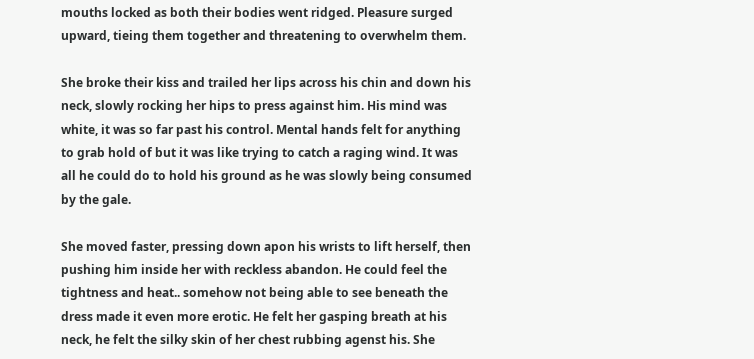mouths locked as both their bodies went ridged. Pleasure surged upward, tieing them together and threatening to overwhelm them.

She broke their kiss and trailed her lips across his chin and down his neck, slowly rocking her hips to press against him. His mind was white, it was so far past his control. Mental hands felt for anything to grab hold of but it was like trying to catch a raging wind. It was all he could do to hold his ground as he was slowly being consumed by the gale.

She moved faster, pressing down apon his wrists to lift herself, then pushing him inside her with reckless abandon. He could feel the tightness and heat.. somehow not being able to see beneath the dress made it even more erotic. He felt her gasping breath at his neck, he felt the silky skin of her chest rubbing agenst his. She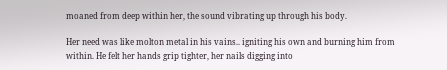moaned from deep within her, the sound vibrating up through his body.

Her need was like molton metal in his vains.. igniting his own and burning him from within. He felt her hands grip tighter, her nails digging into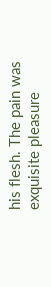his flesh. The pain was exquisite pleasure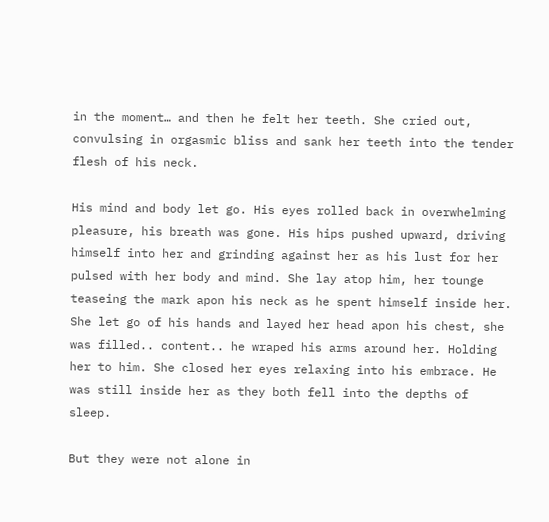in the moment… and then he felt her teeth. She cried out, convulsing in orgasmic bliss and sank her teeth into the tender flesh of his neck.

His mind and body let go. His eyes rolled back in overwhelming pleasure, his breath was gone. His hips pushed upward, driving himself into her and grinding against her as his lust for her pulsed with her body and mind. She lay atop him, her tounge teaseing the mark apon his neck as he spent himself inside her. She let go of his hands and layed her head apon his chest, she was filled.. content.. he wraped his arms around her. Holding her to him. She closed her eyes relaxing into his embrace. He was still inside her as they both fell into the depths of sleep.

But they were not alone in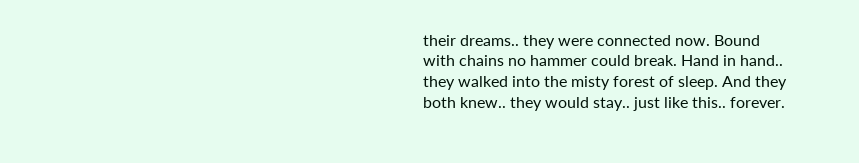their dreams.. they were connected now. Bound with chains no hammer could break. Hand in hand.. they walked into the misty forest of sleep. And they both knew.. they would stay.. just like this.. forever.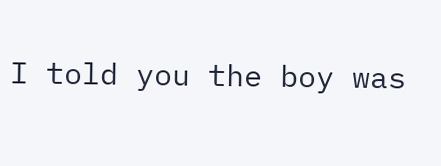I told you the boy was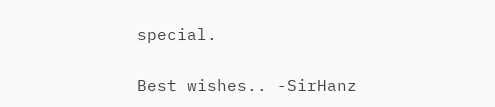special.

Best wishes.. -SirHanz